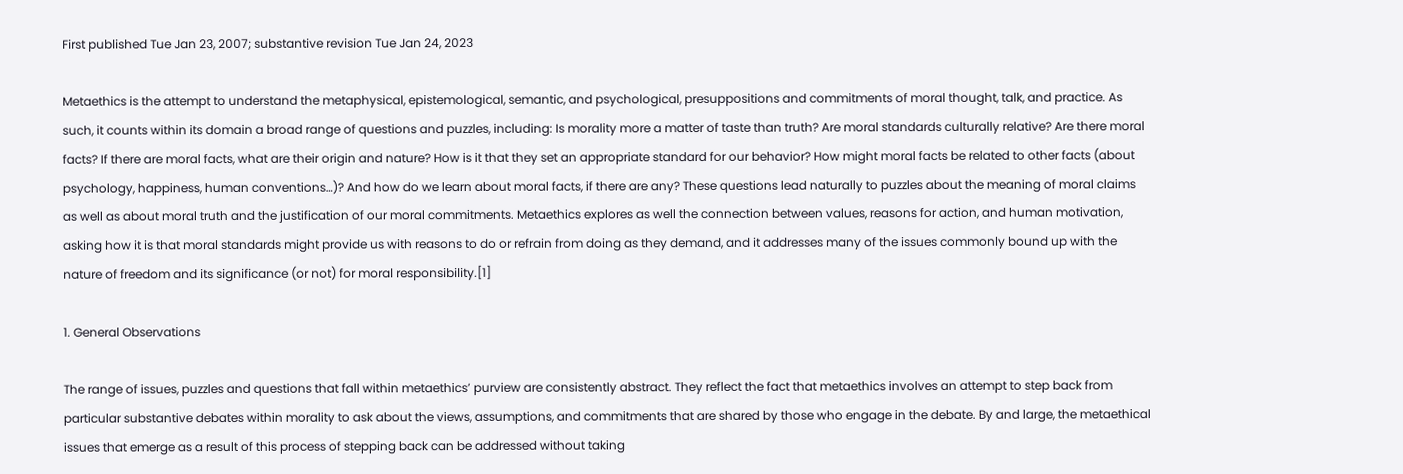First published Tue Jan 23, 2007; substantive revision Tue Jan 24, 2023

Metaethics is the attempt to understand the metaphysical, epistemological, semantic, and psychological, presuppositions and commitments of moral thought, talk, and practice. As such, it counts within its domain a broad range of questions and puzzles, including: Is morality more a matter of taste than truth? Are moral standards culturally relative? Are there moral facts? If there are moral facts, what are their origin and nature? How is it that they set an appropriate standard for our behavior? How might moral facts be related to other facts (about psychology, happiness, human conventions…)? And how do we learn about moral facts, if there are any? These questions lead naturally to puzzles about the meaning of moral claims as well as about moral truth and the justification of our moral commitments. Metaethics explores as well the connection between values, reasons for action, and human motivation, asking how it is that moral standards might provide us with reasons to do or refrain from doing as they demand, and it addresses many of the issues commonly bound up with the nature of freedom and its significance (or not) for moral responsibility.[1]

1. General Observations

The range of issues, puzzles and questions that fall within metaethics’ purview are consistently abstract. They reflect the fact that metaethics involves an attempt to step back from particular substantive debates within morality to ask about the views, assumptions, and commitments that are shared by those who engage in the debate. By and large, the metaethical issues that emerge as a result of this process of stepping back can be addressed without taking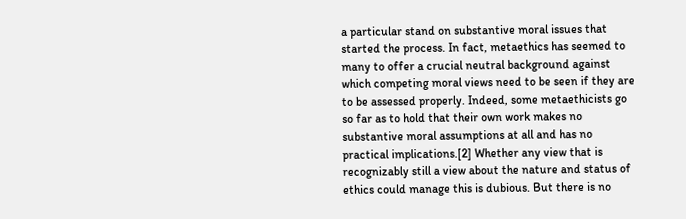a particular stand on substantive moral issues that started the process. In fact, metaethics has seemed to many to offer a crucial neutral background against which competing moral views need to be seen if they are to be assessed properly. Indeed, some metaethicists go so far as to hold that their own work makes no substantive moral assumptions at all and has no practical implications.[2] Whether any view that is recognizably still a view about the nature and status of ethics could manage this is dubious. But there is no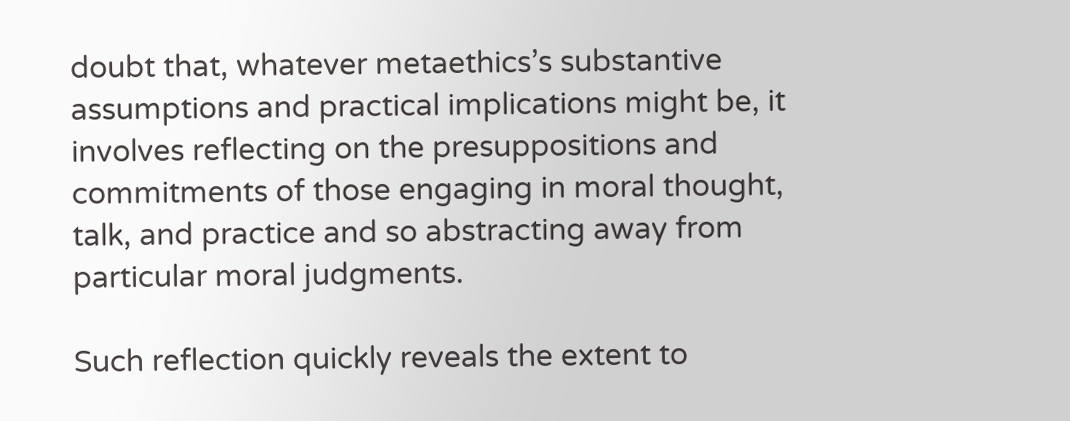doubt that, whatever metaethics’s substantive assumptions and practical implications might be, it involves reflecting on the presuppositions and commitments of those engaging in moral thought, talk, and practice and so abstracting away from particular moral judgments.

Such reflection quickly reveals the extent to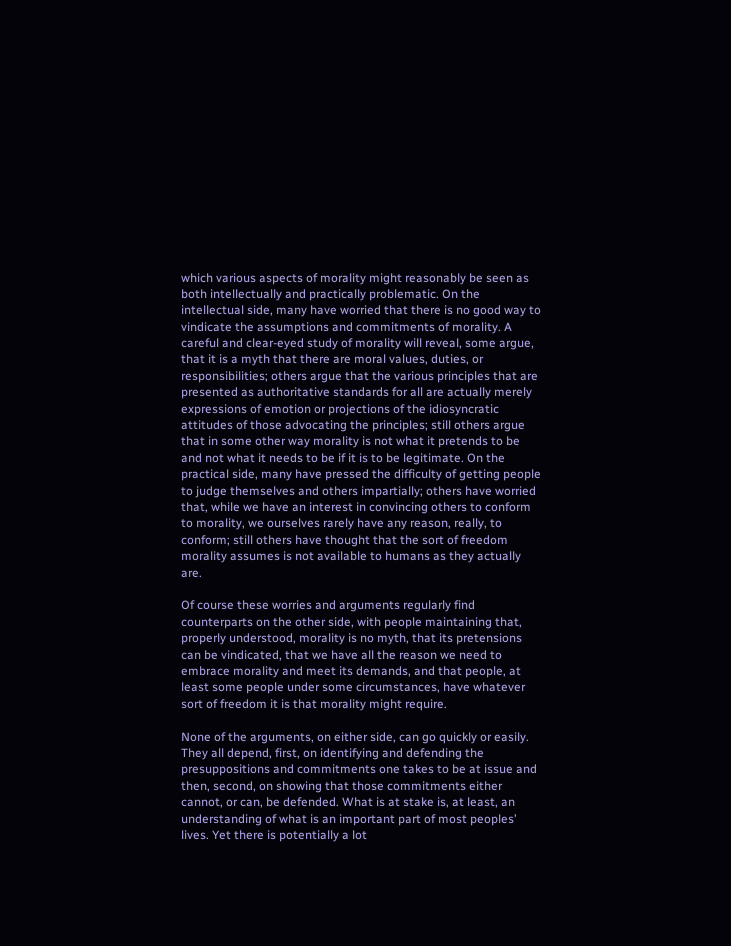which various aspects of morality might reasonably be seen as both intellectually and practically problematic. On the intellectual side, many have worried that there is no good way to vindicate the assumptions and commitments of morality. A careful and clear-eyed study of morality will reveal, some argue, that it is a myth that there are moral values, duties, or responsibilities; others argue that the various principles that are presented as authoritative standards for all are actually merely expressions of emotion or projections of the idiosyncratic attitudes of those advocating the principles; still others argue that in some other way morality is not what it pretends to be and not what it needs to be if it is to be legitimate. On the practical side, many have pressed the difficulty of getting people to judge themselves and others impartially; others have worried that, while we have an interest in convincing others to conform to morality, we ourselves rarely have any reason, really, to conform; still others have thought that the sort of freedom morality assumes is not available to humans as they actually are.

Of course these worries and arguments regularly find counterparts on the other side, with people maintaining that, properly understood, morality is no myth, that its pretensions can be vindicated, that we have all the reason we need to embrace morality and meet its demands, and that people, at least some people under some circumstances, have whatever sort of freedom it is that morality might require.

None of the arguments, on either side, can go quickly or easily. They all depend, first, on identifying and defending the presuppositions and commitments one takes to be at issue and then, second, on showing that those commitments either cannot, or can, be defended. What is at stake is, at least, an understanding of what is an important part of most peoples’ lives. Yet there is potentially a lot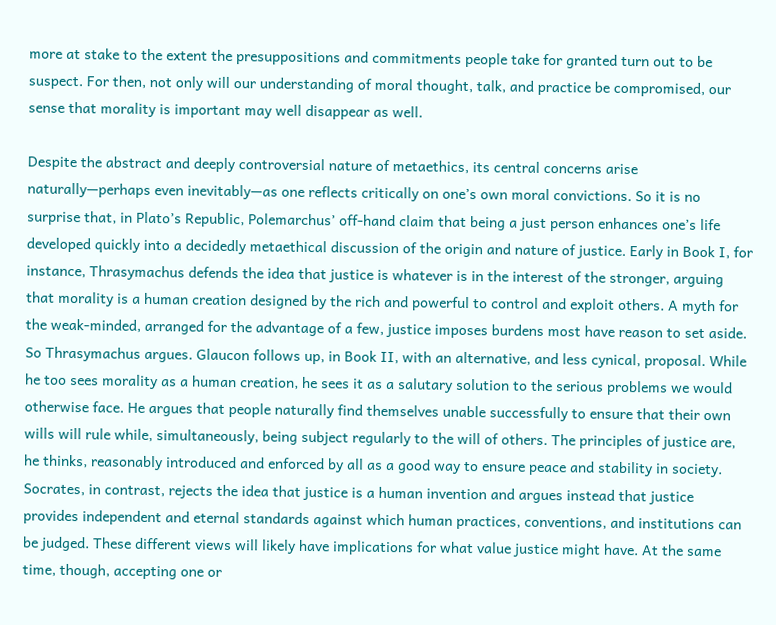more at stake to the extent the presuppositions and commitments people take for granted turn out to be suspect. For then, not only will our understanding of moral thought, talk, and practice be compromised, our sense that morality is important may well disappear as well.

Despite the abstract and deeply controversial nature of metaethics, its central concerns arise naturally—perhaps even inevitably—as one reflects critically on one’s own moral convictions. So it is no surprise that, in Plato’s Republic, Polemarchus’ off-hand claim that being a just person enhances one’s life developed quickly into a decidedly metaethical discussion of the origin and nature of justice. Early in Book I, for instance, Thrasymachus defends the idea that justice is whatever is in the interest of the stronger, arguing that morality is a human creation designed by the rich and powerful to control and exploit others. A myth for the weak-minded, arranged for the advantage of a few, justice imposes burdens most have reason to set aside. So Thrasymachus argues. Glaucon follows up, in Book II, with an alternative, and less cynical, proposal. While he too sees morality as a human creation, he sees it as a salutary solution to the serious problems we would otherwise face. He argues that people naturally find themselves unable successfully to ensure that their own wills will rule while, simultaneously, being subject regularly to the will of others. The principles of justice are, he thinks, reasonably introduced and enforced by all as a good way to ensure peace and stability in society. Socrates, in contrast, rejects the idea that justice is a human invention and argues instead that justice provides independent and eternal standards against which human practices, conventions, and institutions can be judged. These different views will likely have implications for what value justice might have. At the same time, though, accepting one or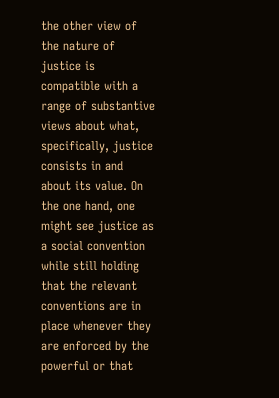the other view of the nature of justice is compatible with a range of substantive views about what, specifically, justice consists in and about its value. On the one hand, one might see justice as a social convention while still holding that the relevant conventions are in place whenever they are enforced by the powerful or that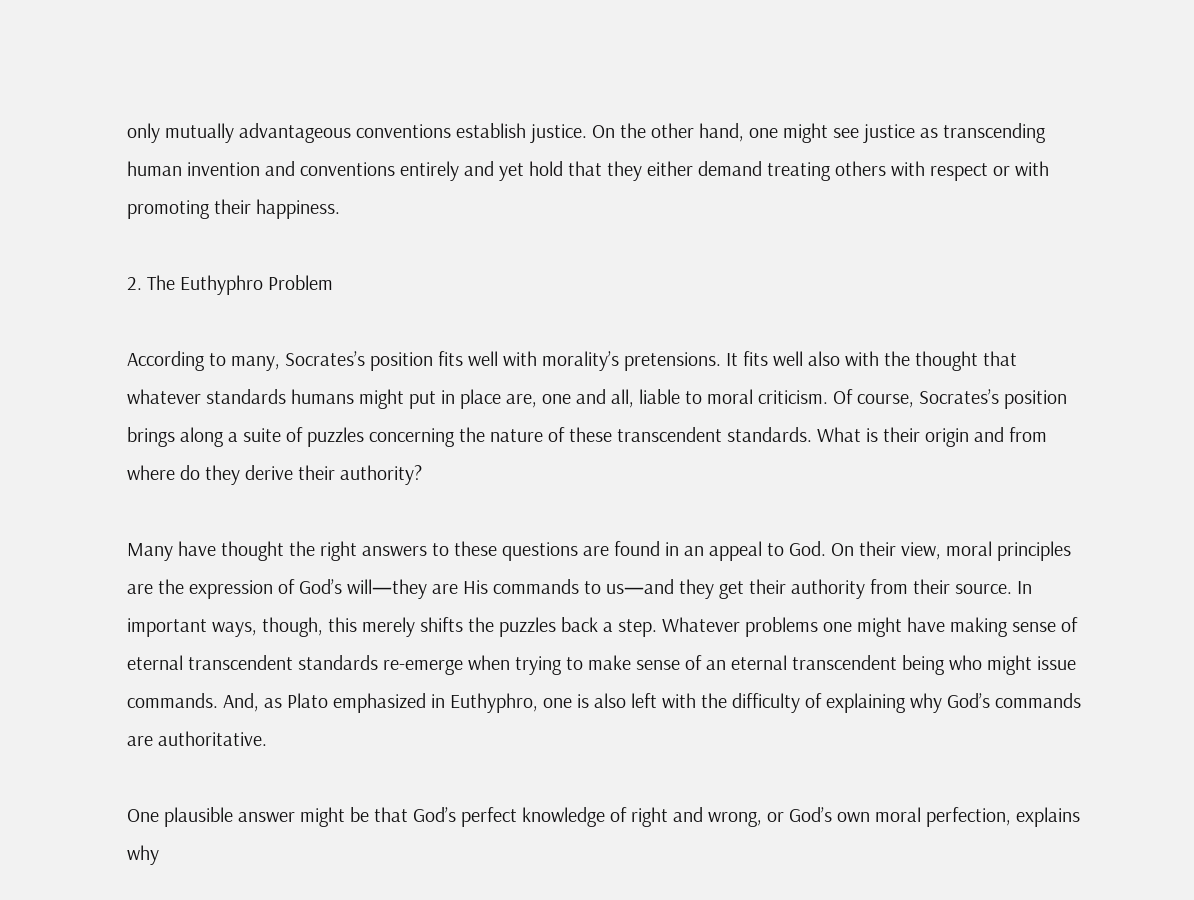only mutually advantageous conventions establish justice. On the other hand, one might see justice as transcending human invention and conventions entirely and yet hold that they either demand treating others with respect or with promoting their happiness.

2. The Euthyphro Problem

According to many, Socrates’s position fits well with morality’s pretensions. It fits well also with the thought that whatever standards humans might put in place are, one and all, liable to moral criticism. Of course, Socrates’s position brings along a suite of puzzles concerning the nature of these transcendent standards. What is their origin and from where do they derive their authority?

Many have thought the right answers to these questions are found in an appeal to God. On their view, moral principles are the expression of God’s will—they are His commands to us—and they get their authority from their source. In important ways, though, this merely shifts the puzzles back a step. Whatever problems one might have making sense of eternal transcendent standards re-emerge when trying to make sense of an eternal transcendent being who might issue commands. And, as Plato emphasized in Euthyphro, one is also left with the difficulty of explaining why God’s commands are authoritative.

One plausible answer might be that God’s perfect knowledge of right and wrong, or God’s own moral perfection, explains why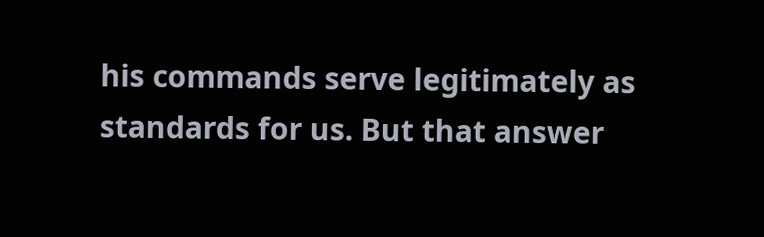his commands serve legitimately as standards for us. But that answer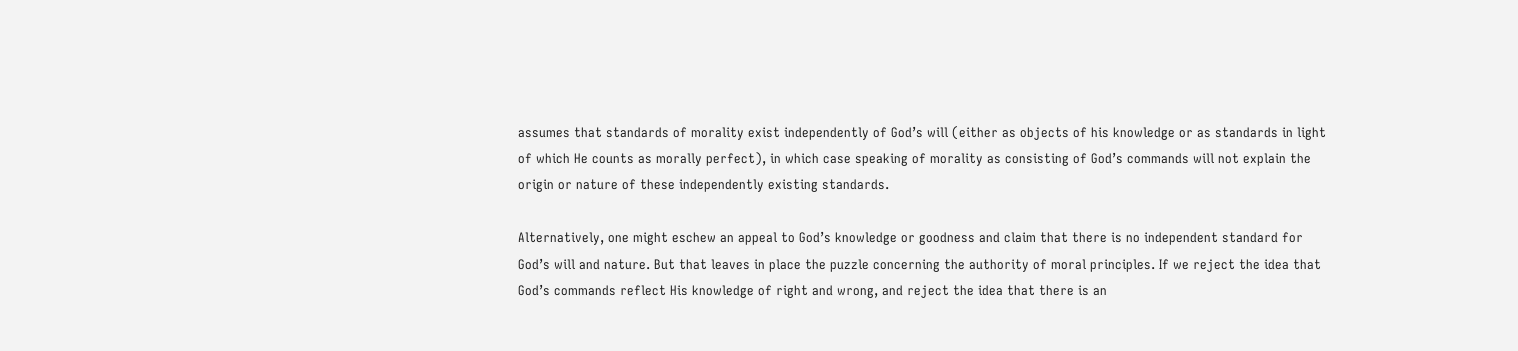assumes that standards of morality exist independently of God’s will (either as objects of his knowledge or as standards in light of which He counts as morally perfect), in which case speaking of morality as consisting of God’s commands will not explain the origin or nature of these independently existing standards.

Alternatively, one might eschew an appeal to God’s knowledge or goodness and claim that there is no independent standard for God’s will and nature. But that leaves in place the puzzle concerning the authority of moral principles. If we reject the idea that God’s commands reflect His knowledge of right and wrong, and reject the idea that there is an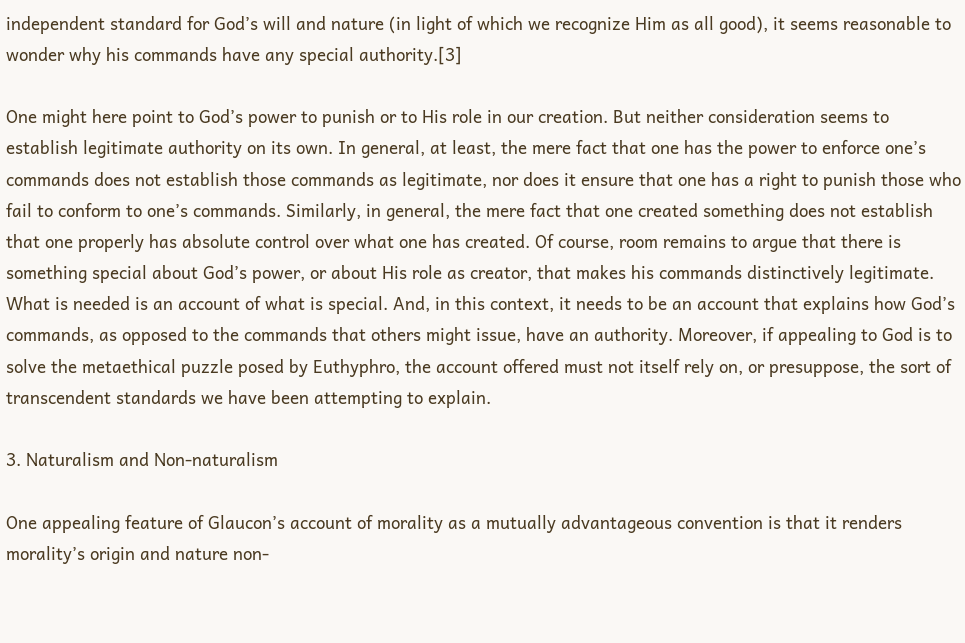independent standard for God’s will and nature (in light of which we recognize Him as all good), it seems reasonable to wonder why his commands have any special authority.[3]

One might here point to God’s power to punish or to His role in our creation. But neither consideration seems to establish legitimate authority on its own. In general, at least, the mere fact that one has the power to enforce one’s commands does not establish those commands as legitimate, nor does it ensure that one has a right to punish those who fail to conform to one’s commands. Similarly, in general, the mere fact that one created something does not establish that one properly has absolute control over what one has created. Of course, room remains to argue that there is something special about God’s power, or about His role as creator, that makes his commands distinctively legitimate. What is needed is an account of what is special. And, in this context, it needs to be an account that explains how God’s commands, as opposed to the commands that others might issue, have an authority. Moreover, if appealing to God is to solve the metaethical puzzle posed by Euthyphro, the account offered must not itself rely on, or presuppose, the sort of transcendent standards we have been attempting to explain.

3. Naturalism and Non-naturalism

One appealing feature of Glaucon’s account of morality as a mutually advantageous convention is that it renders morality’s origin and nature non-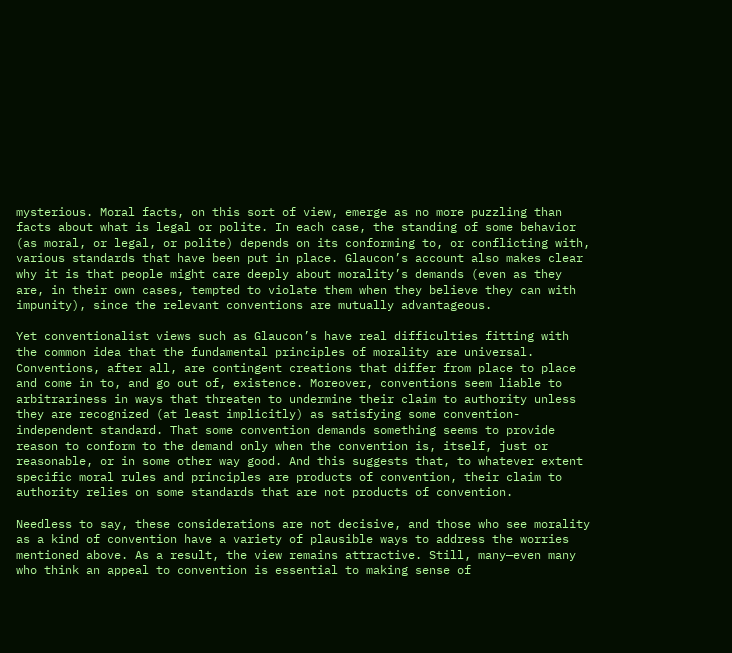mysterious. Moral facts, on this sort of view, emerge as no more puzzling than facts about what is legal or polite. In each case, the standing of some behavior (as moral, or legal, or polite) depends on its conforming to, or conflicting with, various standards that have been put in place. Glaucon’s account also makes clear why it is that people might care deeply about morality’s demands (even as they are, in their own cases, tempted to violate them when they believe they can with impunity), since the relevant conventions are mutually advantageous.

Yet conventionalist views such as Glaucon’s have real difficulties fitting with the common idea that the fundamental principles of morality are universal. Conventions, after all, are contingent creations that differ from place to place and come in to, and go out of, existence. Moreover, conventions seem liable to arbitrariness in ways that threaten to undermine their claim to authority unless they are recognized (at least implicitly) as satisfying some convention-independent standard. That some convention demands something seems to provide reason to conform to the demand only when the convention is, itself, just or reasonable, or in some other way good. And this suggests that, to whatever extent specific moral rules and principles are products of convention, their claim to authority relies on some standards that are not products of convention.

Needless to say, these considerations are not decisive, and those who see morality as a kind of convention have a variety of plausible ways to address the worries mentioned above. As a result, the view remains attractive. Still, many—even many who think an appeal to convention is essential to making sense of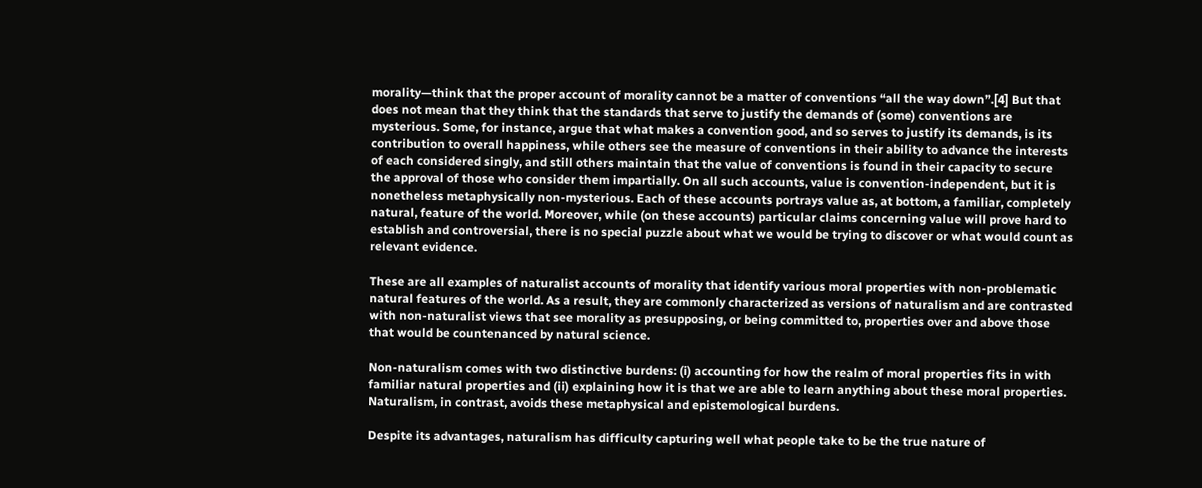morality—think that the proper account of morality cannot be a matter of conventions “all the way down”.[4] But that does not mean that they think that the standards that serve to justify the demands of (some) conventions are mysterious. Some, for instance, argue that what makes a convention good, and so serves to justify its demands, is its contribution to overall happiness, while others see the measure of conventions in their ability to advance the interests of each considered singly, and still others maintain that the value of conventions is found in their capacity to secure the approval of those who consider them impartially. On all such accounts, value is convention-independent, but it is nonetheless metaphysically non-mysterious. Each of these accounts portrays value as, at bottom, a familiar, completely natural, feature of the world. Moreover, while (on these accounts) particular claims concerning value will prove hard to establish and controversial, there is no special puzzle about what we would be trying to discover or what would count as relevant evidence.

These are all examples of naturalist accounts of morality that identify various moral properties with non-problematic natural features of the world. As a result, they are commonly characterized as versions of naturalism and are contrasted with non-naturalist views that see morality as presupposing, or being committed to, properties over and above those that would be countenanced by natural science.

Non-naturalism comes with two distinctive burdens: (i) accounting for how the realm of moral properties fits in with familiar natural properties and (ii) explaining how it is that we are able to learn anything about these moral properties. Naturalism, in contrast, avoids these metaphysical and epistemological burdens.

Despite its advantages, naturalism has difficulty capturing well what people take to be the true nature of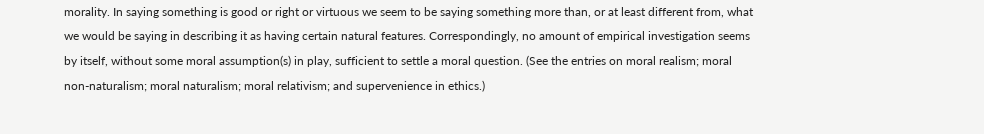morality. In saying something is good or right or virtuous we seem to be saying something more than, or at least different from, what we would be saying in describing it as having certain natural features. Correspondingly, no amount of empirical investigation seems by itself, without some moral assumption(s) in play, sufficient to settle a moral question. (See the entries on moral realism; moral non-naturalism; moral naturalism; moral relativism; and supervenience in ethics.)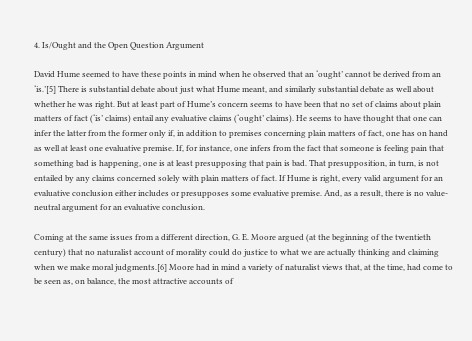4. Is/Ought and the Open Question Argument

David Hume seemed to have these points in mind when he observed that an ‘ought’ cannot be derived from an ‘is.’[5] There is substantial debate about just what Hume meant, and similarly substantial debate as well about whether he was right. But at least part of Hume’s concern seems to have been that no set of claims about plain matters of fact (‘is’ claims) entail any evaluative claims (‘ought’ claims). He seems to have thought that one can infer the latter from the former only if, in addition to premises concerning plain matters of fact, one has on hand as well at least one evaluative premise. If, for instance, one infers from the fact that someone is feeling pain that something bad is happening, one is at least presupposing that pain is bad. That presupposition, in turn, is not entailed by any claims concerned solely with plain matters of fact. If Hume is right, every valid argument for an evaluative conclusion either includes or presupposes some evaluative premise. And, as a result, there is no value-neutral argument for an evaluative conclusion.

Coming at the same issues from a different direction, G. E. Moore argued (at the beginning of the twentieth century) that no naturalist account of morality could do justice to what we are actually thinking and claiming when we make moral judgments.[6] Moore had in mind a variety of naturalist views that, at the time, had come to be seen as, on balance, the most attractive accounts of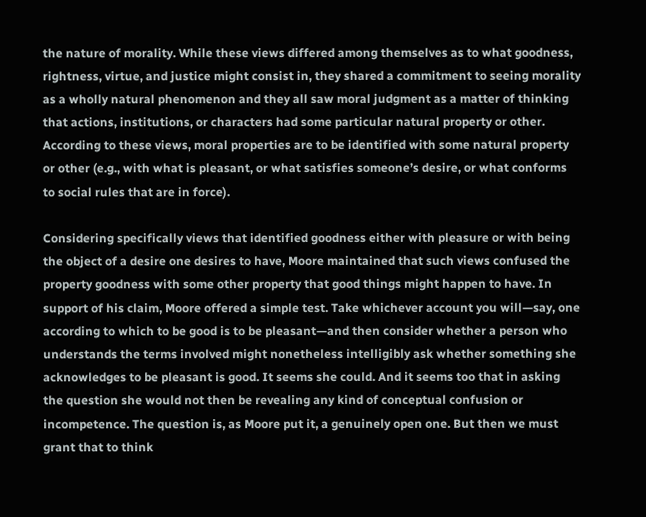the nature of morality. While these views differed among themselves as to what goodness, rightness, virtue, and justice might consist in, they shared a commitment to seeing morality as a wholly natural phenomenon and they all saw moral judgment as a matter of thinking that actions, institutions, or characters had some particular natural property or other. According to these views, moral properties are to be identified with some natural property or other (e.g., with what is pleasant, or what satisfies someone’s desire, or what conforms to social rules that are in force).

Considering specifically views that identified goodness either with pleasure or with being the object of a desire one desires to have, Moore maintained that such views confused the property goodness with some other property that good things might happen to have. In support of his claim, Moore offered a simple test. Take whichever account you will—say, one according to which to be good is to be pleasant—and then consider whether a person who understands the terms involved might nonetheless intelligibly ask whether something she acknowledges to be pleasant is good. It seems she could. And it seems too that in asking the question she would not then be revealing any kind of conceptual confusion or incompetence. The question is, as Moore put it, a genuinely open one. But then we must grant that to think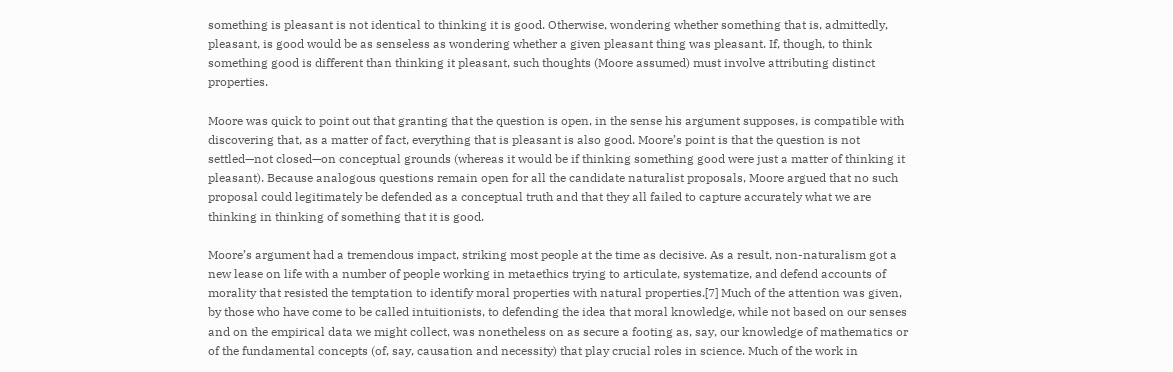something is pleasant is not identical to thinking it is good. Otherwise, wondering whether something that is, admittedly, pleasant, is good would be as senseless as wondering whether a given pleasant thing was pleasant. If, though, to think something good is different than thinking it pleasant, such thoughts (Moore assumed) must involve attributing distinct properties.

Moore was quick to point out that granting that the question is open, in the sense his argument supposes, is compatible with discovering that, as a matter of fact, everything that is pleasant is also good. Moore’s point is that the question is not settled—not closed—on conceptual grounds (whereas it would be if thinking something good were just a matter of thinking it pleasant). Because analogous questions remain open for all the candidate naturalist proposals, Moore argued that no such proposal could legitimately be defended as a conceptual truth and that they all failed to capture accurately what we are thinking in thinking of something that it is good.

Moore’s argument had a tremendous impact, striking most people at the time as decisive. As a result, non-naturalism got a new lease on life with a number of people working in metaethics trying to articulate, systematize, and defend accounts of morality that resisted the temptation to identify moral properties with natural properties.[7] Much of the attention was given, by those who have come to be called intuitionists, to defending the idea that moral knowledge, while not based on our senses and on the empirical data we might collect, was nonetheless on as secure a footing as, say, our knowledge of mathematics or of the fundamental concepts (of, say, causation and necessity) that play crucial roles in science. Much of the work in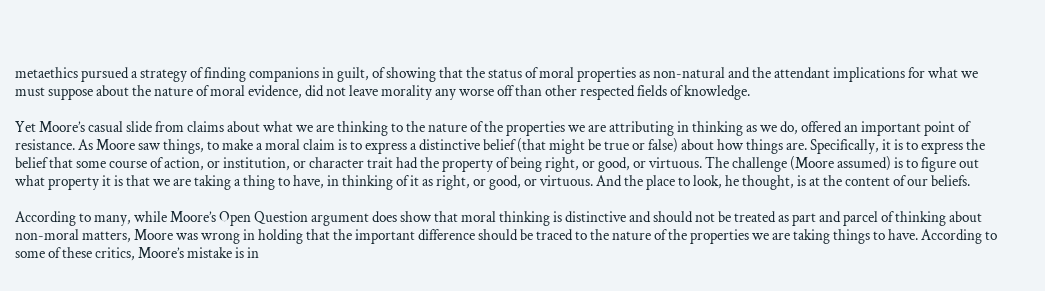metaethics pursued a strategy of finding companions in guilt, of showing that the status of moral properties as non-natural and the attendant implications for what we must suppose about the nature of moral evidence, did not leave morality any worse off than other respected fields of knowledge.

Yet Moore’s casual slide from claims about what we are thinking to the nature of the properties we are attributing in thinking as we do, offered an important point of resistance. As Moore saw things, to make a moral claim is to express a distinctive belief (that might be true or false) about how things are. Specifically, it is to express the belief that some course of action, or institution, or character trait had the property of being right, or good, or virtuous. The challenge (Moore assumed) is to figure out what property it is that we are taking a thing to have, in thinking of it as right, or good, or virtuous. And the place to look, he thought, is at the content of our beliefs.

According to many, while Moore’s Open Question argument does show that moral thinking is distinctive and should not be treated as part and parcel of thinking about non-moral matters, Moore was wrong in holding that the important difference should be traced to the nature of the properties we are taking things to have. According to some of these critics, Moore’s mistake is in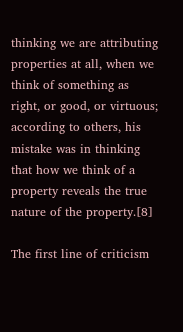thinking we are attributing properties at all, when we think of something as right, or good, or virtuous; according to others, his mistake was in thinking that how we think of a property reveals the true nature of the property.[8]

The first line of criticism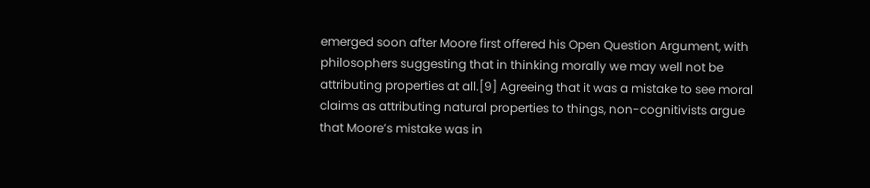emerged soon after Moore first offered his Open Question Argument, with philosophers suggesting that in thinking morally we may well not be attributing properties at all.[9] Agreeing that it was a mistake to see moral claims as attributing natural properties to things, non-cognitivists argue that Moore’s mistake was in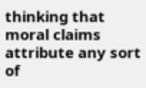thinking that moral claims attribute any sort of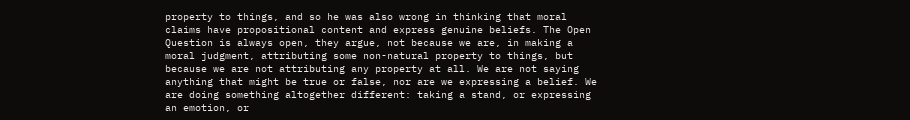property to things, and so he was also wrong in thinking that moral claims have propositional content and express genuine beliefs. The Open Question is always open, they argue, not because we are, in making a moral judgment, attributing some non-natural property to things, but because we are not attributing any property at all. We are not saying anything that might be true or false, nor are we expressing a belief. We are doing something altogether different: taking a stand, or expressing an emotion, or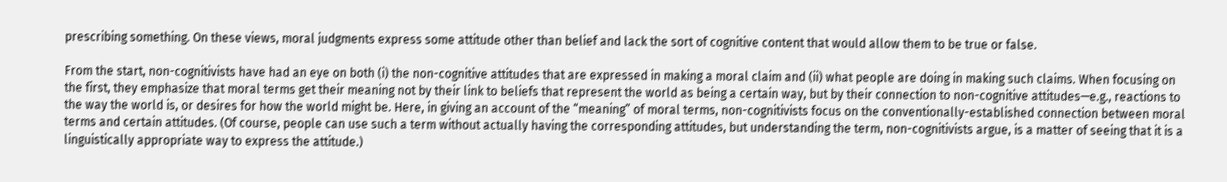prescribing something. On these views, moral judgments express some attitude other than belief and lack the sort of cognitive content that would allow them to be true or false.

From the start, non-cognitivists have had an eye on both (i) the non-cognitive attitudes that are expressed in making a moral claim and (ii) what people are doing in making such claims. When focusing on the first, they emphasize that moral terms get their meaning not by their link to beliefs that represent the world as being a certain way, but by their connection to non-cognitive attitudes—e.g., reactions to the way the world is, or desires for how the world might be. Here, in giving an account of the “meaning” of moral terms, non-cognitivists focus on the conventionally-established connection between moral terms and certain attitudes. (Of course, people can use such a term without actually having the corresponding attitudes, but understanding the term, non-cognitivists argue, is a matter of seeing that it is a linguistically appropriate way to express the attitude.)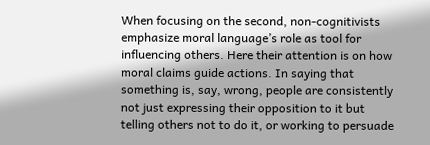When focusing on the second, non-cognitivists emphasize moral language’s role as tool for influencing others. Here their attention is on how moral claims guide actions. In saying that something is, say, wrong, people are consistently not just expressing their opposition to it but telling others not to do it, or working to persuade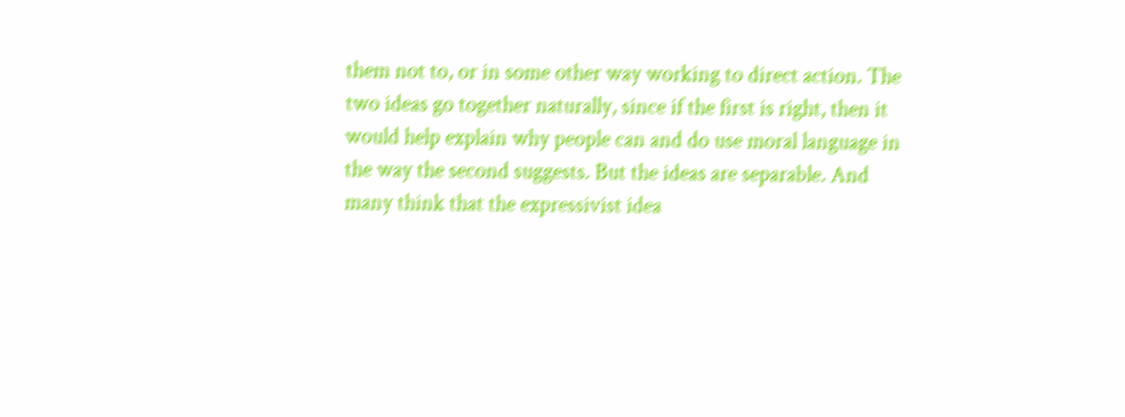them not to, or in some other way working to direct action. The two ideas go together naturally, since if the first is right, then it would help explain why people can and do use moral language in the way the second suggests. But the ideas are separable. And many think that the expressivist idea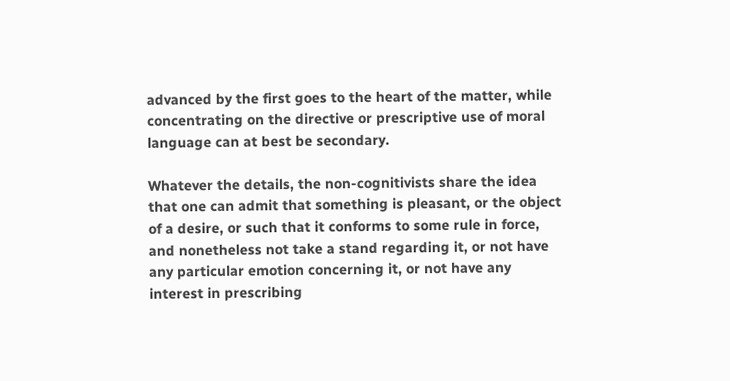advanced by the first goes to the heart of the matter, while concentrating on the directive or prescriptive use of moral language can at best be secondary.

Whatever the details, the non-cognitivists share the idea that one can admit that something is pleasant, or the object of a desire, or such that it conforms to some rule in force, and nonetheless not take a stand regarding it, or not have any particular emotion concerning it, or not have any interest in prescribing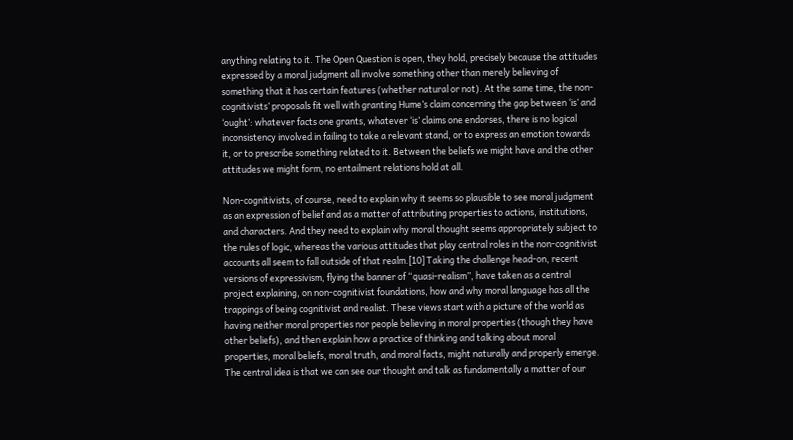anything relating to it. The Open Question is open, they hold, precisely because the attitudes expressed by a moral judgment all involve something other than merely believing of something that it has certain features (whether natural or not). At the same time, the non-cognitivists’ proposals fit well with granting Hume’s claim concerning the gap between ‘is’ and ‘ought’: whatever facts one grants, whatever ‘is’ claims one endorses, there is no logical inconsistency involved in failing to take a relevant stand, or to express an emotion towards it, or to prescribe something related to it. Between the beliefs we might have and the other attitudes we might form, no entailment relations hold at all.

Non-cognitivists, of course, need to explain why it seems so plausible to see moral judgment as an expression of belief and as a matter of attributing properties to actions, institutions, and characters. And they need to explain why moral thought seems appropriately subject to the rules of logic, whereas the various attitudes that play central roles in the non-cognitivist accounts all seem to fall outside of that realm.[10] Taking the challenge head-on, recent versions of expressivism, flying the banner of “quasi-realism”, have taken as a central project explaining, on non-cognitivist foundations, how and why moral language has all the trappings of being cognitivist and realist. These views start with a picture of the world as having neither moral properties nor people believing in moral properties (though they have other beliefs), and then explain how a practice of thinking and talking about moral properties, moral beliefs, moral truth, and moral facts, might naturally and properly emerge. The central idea is that we can see our thought and talk as fundamentally a matter of our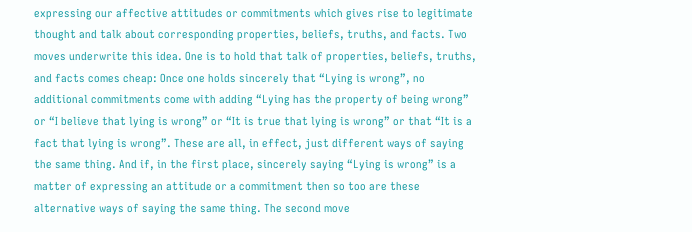expressing our affective attitudes or commitments which gives rise to legitimate thought and talk about corresponding properties, beliefs, truths, and facts. Two moves underwrite this idea. One is to hold that talk of properties, beliefs, truths, and facts comes cheap: Once one holds sincerely that “Lying is wrong”, no additional commitments come with adding “Lying has the property of being wrong” or “I believe that lying is wrong” or “It is true that lying is wrong” or that “It is a fact that lying is wrong”. These are all, in effect, just different ways of saying the same thing. And if, in the first place, sincerely saying “Lying is wrong” is a matter of expressing an attitude or a commitment then so too are these alternative ways of saying the same thing. The second move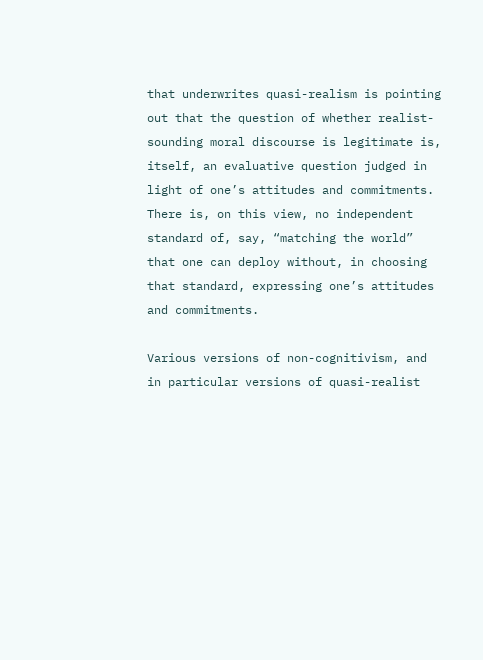that underwrites quasi-realism is pointing out that the question of whether realist-sounding moral discourse is legitimate is, itself, an evaluative question judged in light of one’s attitudes and commitments. There is, on this view, no independent standard of, say, “matching the world” that one can deploy without, in choosing that standard, expressing one’s attitudes and commitments.

Various versions of non-cognitivism, and in particular versions of quasi-realist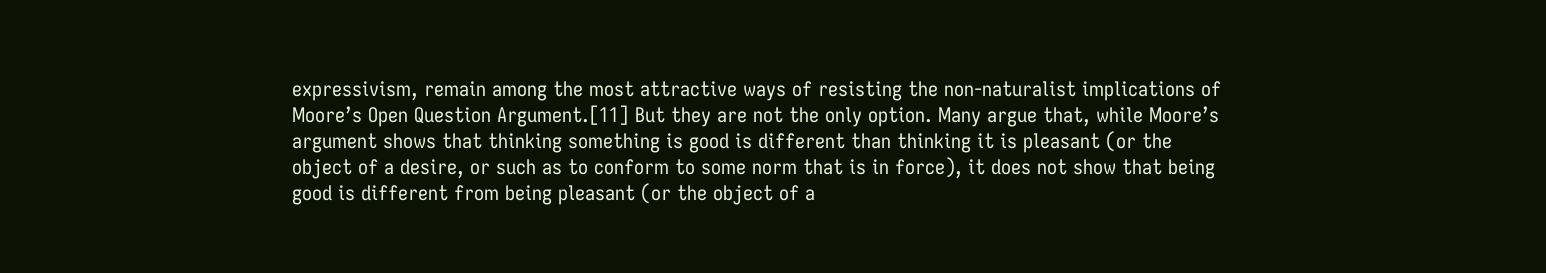expressivism, remain among the most attractive ways of resisting the non-naturalist implications of Moore’s Open Question Argument.[11] But they are not the only option. Many argue that, while Moore’s argument shows that thinking something is good is different than thinking it is pleasant (or the object of a desire, or such as to conform to some norm that is in force), it does not show that being good is different from being pleasant (or the object of a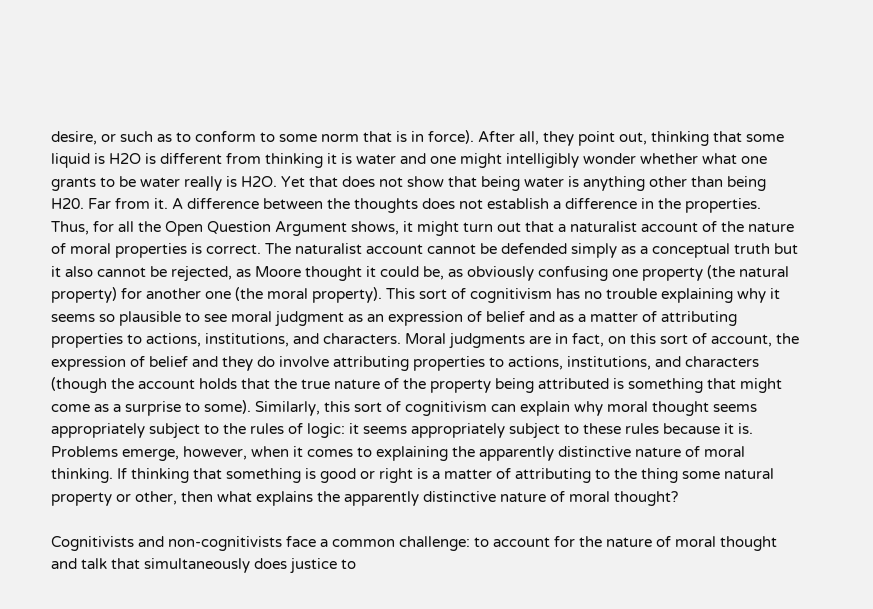desire, or such as to conform to some norm that is in force). After all, they point out, thinking that some liquid is H2O is different from thinking it is water and one might intelligibly wonder whether what one grants to be water really is H2O. Yet that does not show that being water is anything other than being H20. Far from it. A difference between the thoughts does not establish a difference in the properties. Thus, for all the Open Question Argument shows, it might turn out that a naturalist account of the nature of moral properties is correct. The naturalist account cannot be defended simply as a conceptual truth but it also cannot be rejected, as Moore thought it could be, as obviously confusing one property (the natural property) for another one (the moral property). This sort of cognitivism has no trouble explaining why it seems so plausible to see moral judgment as an expression of belief and as a matter of attributing properties to actions, institutions, and characters. Moral judgments are in fact, on this sort of account, the expression of belief and they do involve attributing properties to actions, institutions, and characters (though the account holds that the true nature of the property being attributed is something that might come as a surprise to some). Similarly, this sort of cognitivism can explain why moral thought seems appropriately subject to the rules of logic: it seems appropriately subject to these rules because it is. Problems emerge, however, when it comes to explaining the apparently distinctive nature of moral thinking. If thinking that something is good or right is a matter of attributing to the thing some natural property or other, then what explains the apparently distinctive nature of moral thought?

Cognitivists and non-cognitivists face a common challenge: to account for the nature of moral thought and talk that simultaneously does justice to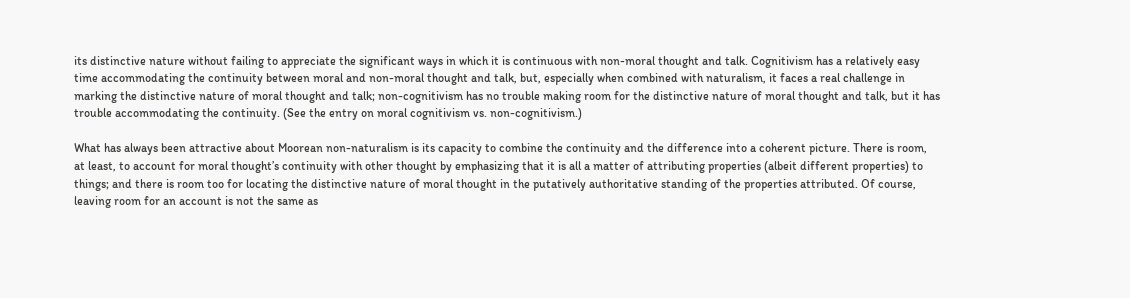its distinctive nature without failing to appreciate the significant ways in which it is continuous with non-moral thought and talk. Cognitivism has a relatively easy time accommodating the continuity between moral and non-moral thought and talk, but, especially when combined with naturalism, it faces a real challenge in marking the distinctive nature of moral thought and talk; non-cognitivism has no trouble making room for the distinctive nature of moral thought and talk, but it has trouble accommodating the continuity. (See the entry on moral cognitivism vs. non-cognitivism.)

What has always been attractive about Moorean non-naturalism is its capacity to combine the continuity and the difference into a coherent picture. There is room, at least, to account for moral thought’s continuity with other thought by emphasizing that it is all a matter of attributing properties (albeit different properties) to things; and there is room too for locating the distinctive nature of moral thought in the putatively authoritative standing of the properties attributed. Of course, leaving room for an account is not the same as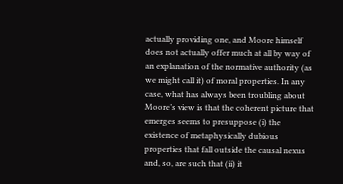actually providing one, and Moore himself does not actually offer much at all by way of an explanation of the normative authority (as we might call it) of moral properties. In any case, what has always been troubling about Moore’s view is that the coherent picture that emerges seems to presuppose (i) the existence of metaphysically dubious properties that fall outside the causal nexus and, so, are such that (ii) it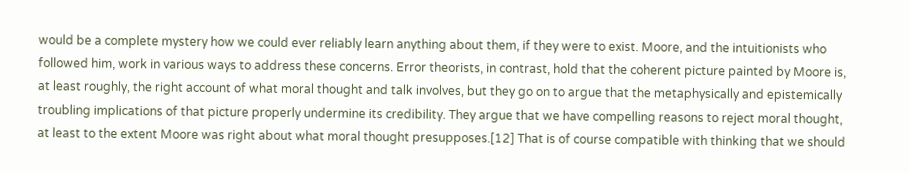would be a complete mystery how we could ever reliably learn anything about them, if they were to exist. Moore, and the intuitionists who followed him, work in various ways to address these concerns. Error theorists, in contrast, hold that the coherent picture painted by Moore is, at least roughly, the right account of what moral thought and talk involves, but they go on to argue that the metaphysically and epistemically troubling implications of that picture properly undermine its credibility. They argue that we have compelling reasons to reject moral thought, at least to the extent Moore was right about what moral thought presupposes.[12] That is of course compatible with thinking that we should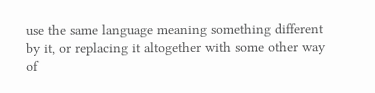use the same language meaning something different by it, or replacing it altogether with some other way of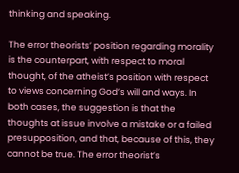thinking and speaking.

The error theorists’ position regarding morality is the counterpart, with respect to moral thought, of the atheist’s position with respect to views concerning God’s will and ways. In both cases, the suggestion is that the thoughts at issue involve a mistake or a failed presupposition, and that, because of this, they cannot be true. The error theorist’s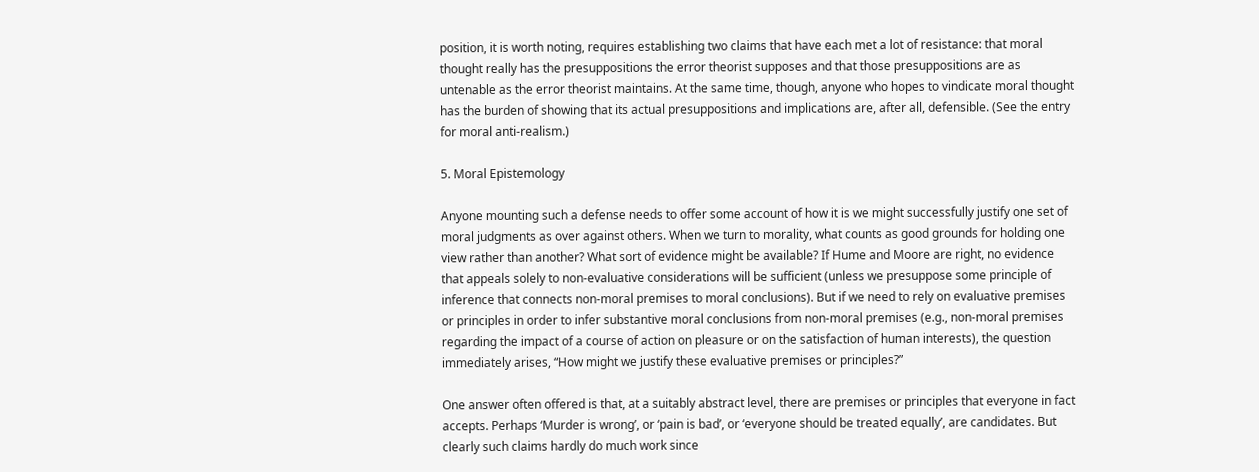position, it is worth noting, requires establishing two claims that have each met a lot of resistance: that moral thought really has the presuppositions the error theorist supposes and that those presuppositions are as untenable as the error theorist maintains. At the same time, though, anyone who hopes to vindicate moral thought has the burden of showing that its actual presuppositions and implications are, after all, defensible. (See the entry for moral anti-realism.)

5. Moral Epistemology

Anyone mounting such a defense needs to offer some account of how it is we might successfully justify one set of moral judgments as over against others. When we turn to morality, what counts as good grounds for holding one view rather than another? What sort of evidence might be available? If Hume and Moore are right, no evidence that appeals solely to non-evaluative considerations will be sufficient (unless we presuppose some principle of inference that connects non-moral premises to moral conclusions). But if we need to rely on evaluative premises or principles in order to infer substantive moral conclusions from non-moral premises (e.g., non-moral premises regarding the impact of a course of action on pleasure or on the satisfaction of human interests), the question immediately arises, “How might we justify these evaluative premises or principles?”

One answer often offered is that, at a suitably abstract level, there are premises or principles that everyone in fact accepts. Perhaps ‘Murder is wrong’, or ‘pain is bad’, or ‘everyone should be treated equally’, are candidates. But clearly such claims hardly do much work since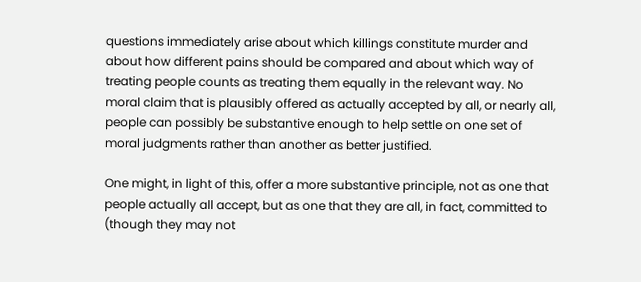questions immediately arise about which killings constitute murder and about how different pains should be compared and about which way of treating people counts as treating them equally in the relevant way. No moral claim that is plausibly offered as actually accepted by all, or nearly all, people can possibly be substantive enough to help settle on one set of moral judgments rather than another as better justified.

One might, in light of this, offer a more substantive principle, not as one that people actually all accept, but as one that they are all, in fact, committed to (though they may not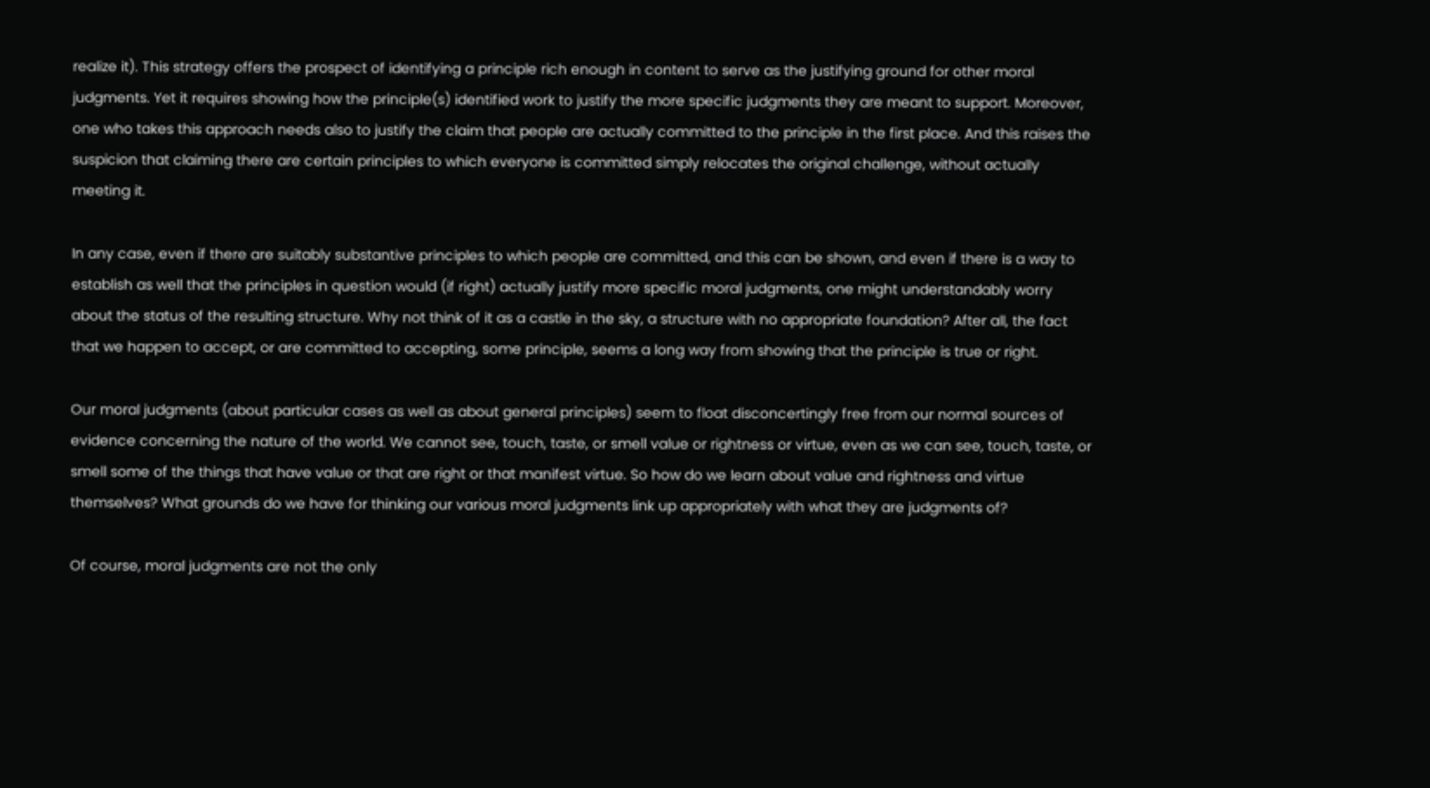realize it). This strategy offers the prospect of identifying a principle rich enough in content to serve as the justifying ground for other moral judgments. Yet it requires showing how the principle(s) identified work to justify the more specific judgments they are meant to support. Moreover, one who takes this approach needs also to justify the claim that people are actually committed to the principle in the first place. And this raises the suspicion that claiming there are certain principles to which everyone is committed simply relocates the original challenge, without actually meeting it.

In any case, even if there are suitably substantive principles to which people are committed, and this can be shown, and even if there is a way to establish as well that the principles in question would (if right) actually justify more specific moral judgments, one might understandably worry about the status of the resulting structure. Why not think of it as a castle in the sky, a structure with no appropriate foundation? After all, the fact that we happen to accept, or are committed to accepting, some principle, seems a long way from showing that the principle is true or right.

Our moral judgments (about particular cases as well as about general principles) seem to float disconcertingly free from our normal sources of evidence concerning the nature of the world. We cannot see, touch, taste, or smell value or rightness or virtue, even as we can see, touch, taste, or smell some of the things that have value or that are right or that manifest virtue. So how do we learn about value and rightness and virtue themselves? What grounds do we have for thinking our various moral judgments link up appropriately with what they are judgments of?

Of course, moral judgments are not the only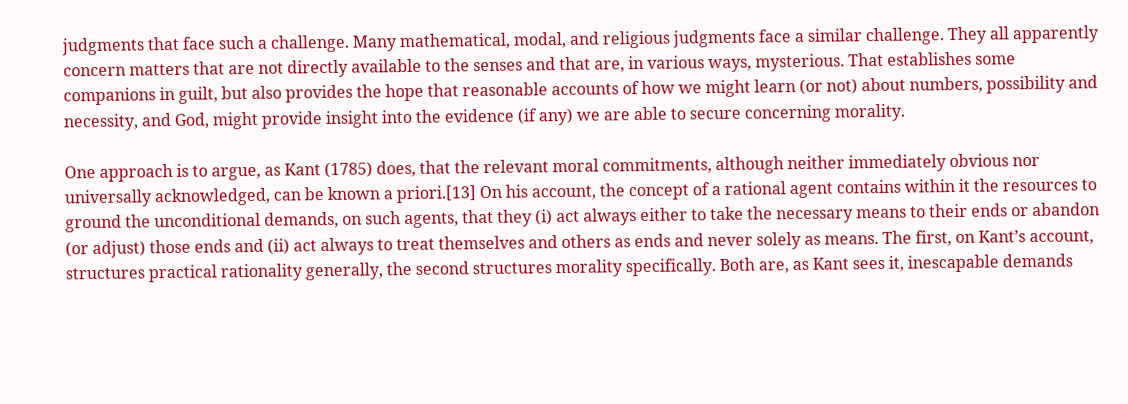judgments that face such a challenge. Many mathematical, modal, and religious judgments face a similar challenge. They all apparently concern matters that are not directly available to the senses and that are, in various ways, mysterious. That establishes some companions in guilt, but also provides the hope that reasonable accounts of how we might learn (or not) about numbers, possibility and necessity, and God, might provide insight into the evidence (if any) we are able to secure concerning morality.

One approach is to argue, as Kant (1785) does, that the relevant moral commitments, although neither immediately obvious nor universally acknowledged, can be known a priori.[13] On his account, the concept of a rational agent contains within it the resources to ground the unconditional demands, on such agents, that they (i) act always either to take the necessary means to their ends or abandon (or adjust) those ends and (ii) act always to treat themselves and others as ends and never solely as means. The first, on Kant’s account, structures practical rationality generally, the second structures morality specifically. Both are, as Kant sees it, inescapable demands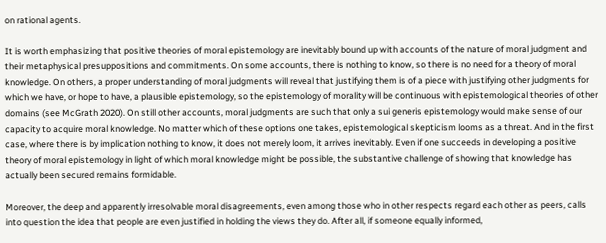on rational agents.

It is worth emphasizing that positive theories of moral epistemology are inevitably bound up with accounts of the nature of moral judgment and their metaphysical presuppositions and commitments. On some accounts, there is nothing to know, so there is no need for a theory of moral knowledge. On others, a proper understanding of moral judgments will reveal that justifying them is of a piece with justifying other judgments for which we have, or hope to have, a plausible epistemology, so the epistemology of morality will be continuous with epistemological theories of other domains (see McGrath 2020). On still other accounts, moral judgments are such that only a sui generis epistemology would make sense of our capacity to acquire moral knowledge. No matter which of these options one takes, epistemological skepticism looms as a threat. And in the first case, where there is by implication nothing to know, it does not merely loom, it arrives inevitably. Even if one succeeds in developing a positive theory of moral epistemology in light of which moral knowledge might be possible, the substantive challenge of showing that knowledge has actually been secured remains formidable.

Moreover, the deep and apparently irresolvable moral disagreements, even among those who in other respects regard each other as peers, calls into question the idea that people are even justified in holding the views they do. After all, if someone equally informed,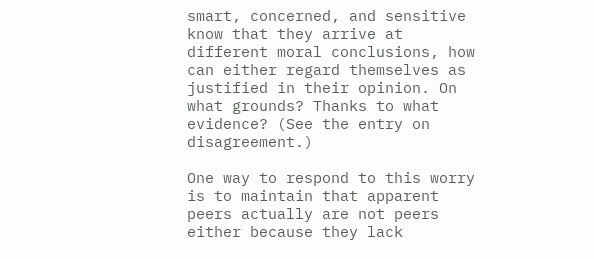smart, concerned, and sensitive know that they arrive at different moral conclusions, how can either regard themselves as justified in their opinion. On what grounds? Thanks to what evidence? (See the entry on disagreement.)

One way to respond to this worry is to maintain that apparent peers actually are not peers either because they lack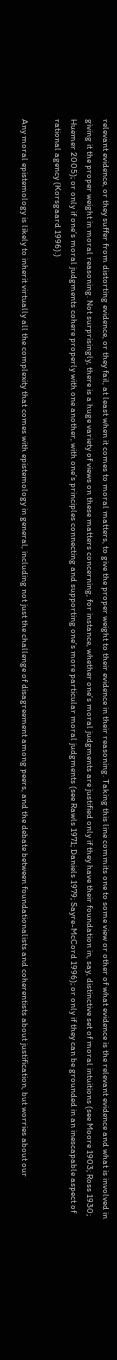relevant evidence, or they suffer from distorting evidence, or they fail, at least when it comes to moral matters, to give the proper weight to their evidence in their reasoning. Taking this line commits one to some view or other of what evidence is the relevant evidence and what is involved in giving it the proper weight in moral reasoning. Not surprisingly, there is a huge variety of views on these matters concerning, for instance, whether one’s moral judgments are justified only if they have their foundation in, say, distinctive set of moral intuitions (see Moore 1903; Ross 1930; Huemer 2005); or only if one’s moral judgments cohere properly with one another, with one’s principles connecting and supporting one’s more particular moral judgments (see Rawls 1971; Daniels 1979; Sayre-McCord 1996); or only if they can be grounded in an inescapable aspect of rational agency (Korsgaard 1996).)

Any moral epistemology is likely to inherit virtually all the complexity that comes with epistemology in general, including not just the challenge of disagreement among peers, and the debate between foundationalists and coherentists about justification, but worries about our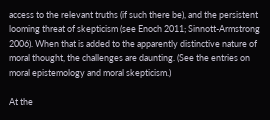access to the relevant truths (if such there be), and the persistent looming threat of skepticism (see Enoch 2011; Sinnott-Armstrong 2006). When that is added to the apparently distinctive nature of moral thought, the challenges are daunting. (See the entries on moral epistemology and moral skepticism.)

At the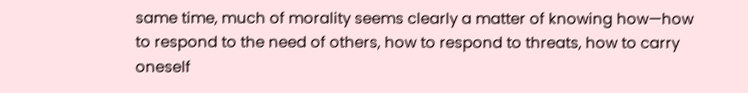same time, much of morality seems clearly a matter of knowing how—how to respond to the need of others, how to respond to threats, how to carry oneself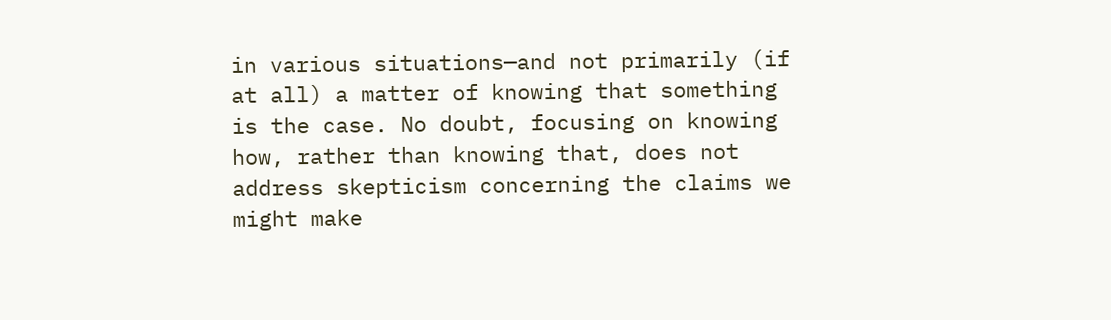in various situations—and not primarily (if at all) a matter of knowing that something is the case. No doubt, focusing on knowing how, rather than knowing that, does not address skepticism concerning the claims we might make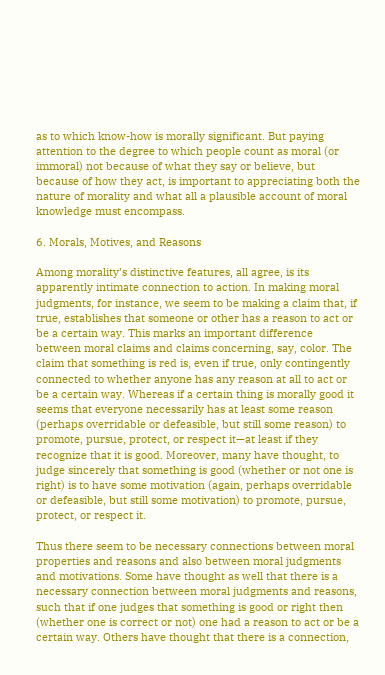as to which know-how is morally significant. But paying attention to the degree to which people count as moral (or immoral) not because of what they say or believe, but because of how they act, is important to appreciating both the nature of morality and what all a plausible account of moral knowledge must encompass.

6. Morals, Motives, and Reasons

Among morality’s distinctive features, all agree, is its apparently intimate connection to action. In making moral judgments, for instance, we seem to be making a claim that, if true, establishes that someone or other has a reason to act or be a certain way. This marks an important difference between moral claims and claims concerning, say, color. The claim that something is red is, even if true, only contingently connected to whether anyone has any reason at all to act or be a certain way. Whereas if a certain thing is morally good it seems that everyone necessarily has at least some reason (perhaps overridable or defeasible, but still some reason) to promote, pursue, protect, or respect it—at least if they recognize that it is good. Moreover, many have thought, to judge sincerely that something is good (whether or not one is right) is to have some motivation (again, perhaps overridable or defeasible, but still some motivation) to promote, pursue, protect, or respect it.

Thus there seem to be necessary connections between moral properties and reasons and also between moral judgments and motivations. Some have thought as well that there is a necessary connection between moral judgments and reasons, such that if one judges that something is good or right then (whether one is correct or not) one had a reason to act or be a certain way. Others have thought that there is a connection,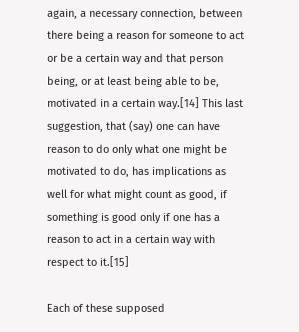again, a necessary connection, between there being a reason for someone to act or be a certain way and that person being, or at least being able to be, motivated in a certain way.[14] This last suggestion, that (say) one can have reason to do only what one might be motivated to do, has implications as well for what might count as good, if something is good only if one has a reason to act in a certain way with respect to it.[15]

Each of these supposed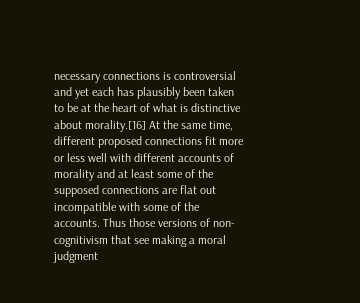necessary connections is controversial and yet each has plausibly been taken to be at the heart of what is distinctive about morality.[16] At the same time, different proposed connections fit more or less well with different accounts of morality and at least some of the supposed connections are flat out incompatible with some of the accounts. Thus those versions of non-cognitivism that see making a moral judgment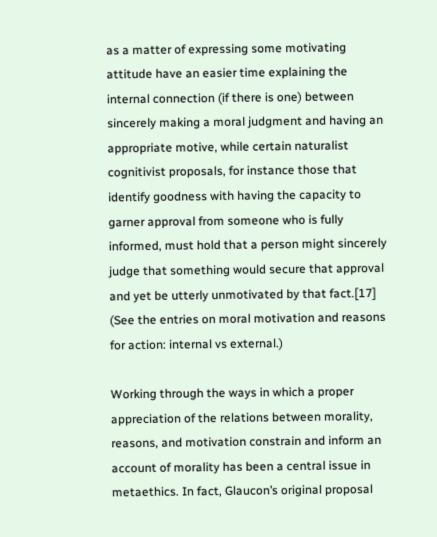as a matter of expressing some motivating attitude have an easier time explaining the internal connection (if there is one) between sincerely making a moral judgment and having an appropriate motive, while certain naturalist cognitivist proposals, for instance those that identify goodness with having the capacity to garner approval from someone who is fully informed, must hold that a person might sincerely judge that something would secure that approval and yet be utterly unmotivated by that fact.[17] (See the entries on moral motivation and reasons for action: internal vs external.)

Working through the ways in which a proper appreciation of the relations between morality, reasons, and motivation constrain and inform an account of morality has been a central issue in metaethics. In fact, Glaucon’s original proposal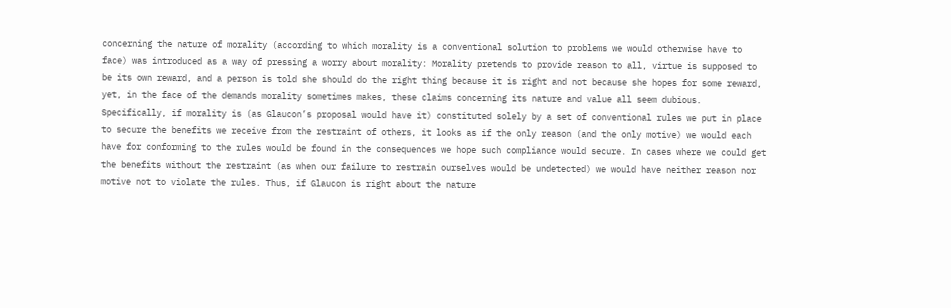concerning the nature of morality (according to which morality is a conventional solution to problems we would otherwise have to face) was introduced as a way of pressing a worry about morality: Morality pretends to provide reason to all, virtue is supposed to be its own reward, and a person is told she should do the right thing because it is right and not because she hopes for some reward, yet, in the face of the demands morality sometimes makes, these claims concerning its nature and value all seem dubious. Specifically, if morality is (as Glaucon’s proposal would have it) constituted solely by a set of conventional rules we put in place to secure the benefits we receive from the restraint of others, it looks as if the only reason (and the only motive) we would each have for conforming to the rules would be found in the consequences we hope such compliance would secure. In cases where we could get the benefits without the restraint (as when our failure to restrain ourselves would be undetected) we would have neither reason nor motive not to violate the rules. Thus, if Glaucon is right about the nature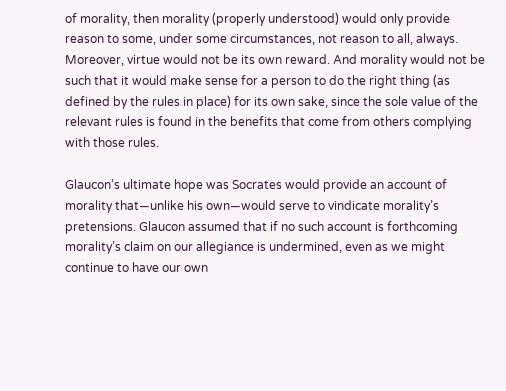of morality, then morality (properly understood) would only provide reason to some, under some circumstances, not reason to all, always. Moreover, virtue would not be its own reward. And morality would not be such that it would make sense for a person to do the right thing (as defined by the rules in place) for its own sake, since the sole value of the relevant rules is found in the benefits that come from others complying with those rules.

Glaucon’s ultimate hope was Socrates would provide an account of morality that—unlike his own—would serve to vindicate morality’s pretensions. Glaucon assumed that if no such account is forthcoming morality’s claim on our allegiance is undermined, even as we might continue to have our own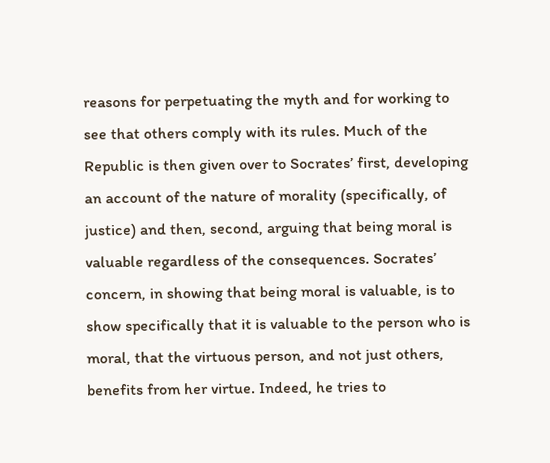reasons for perpetuating the myth and for working to see that others comply with its rules. Much of the Republic is then given over to Socrates’ first, developing an account of the nature of morality (specifically, of justice) and then, second, arguing that being moral is valuable regardless of the consequences. Socrates’ concern, in showing that being moral is valuable, is to show specifically that it is valuable to the person who is moral, that the virtuous person, and not just others, benefits from her virtue. Indeed, he tries to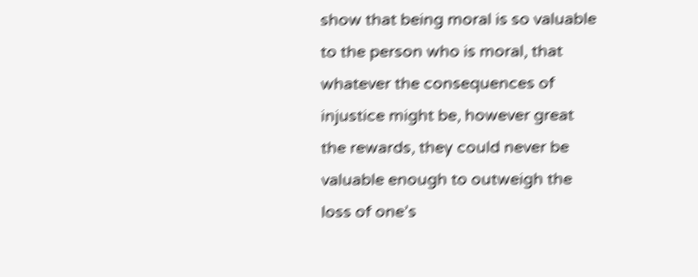show that being moral is so valuable to the person who is moral, that whatever the consequences of injustice might be, however great the rewards, they could never be valuable enough to outweigh the loss of one’s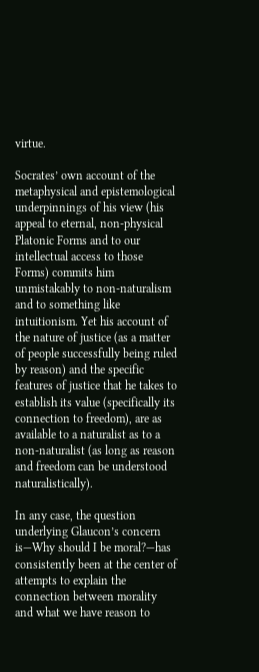virtue.

Socrates’ own account of the metaphysical and epistemological underpinnings of his view (his appeal to eternal, non-physical Platonic Forms and to our intellectual access to those Forms) commits him unmistakably to non-naturalism and to something like intuitionism. Yet his account of the nature of justice (as a matter of people successfully being ruled by reason) and the specific features of justice that he takes to establish its value (specifically its connection to freedom), are as available to a naturalist as to a non-naturalist (as long as reason and freedom can be understood naturalistically).

In any case, the question underlying Glaucon’s concern is—Why should I be moral?—has consistently been at the center of attempts to explain the connection between morality and what we have reason to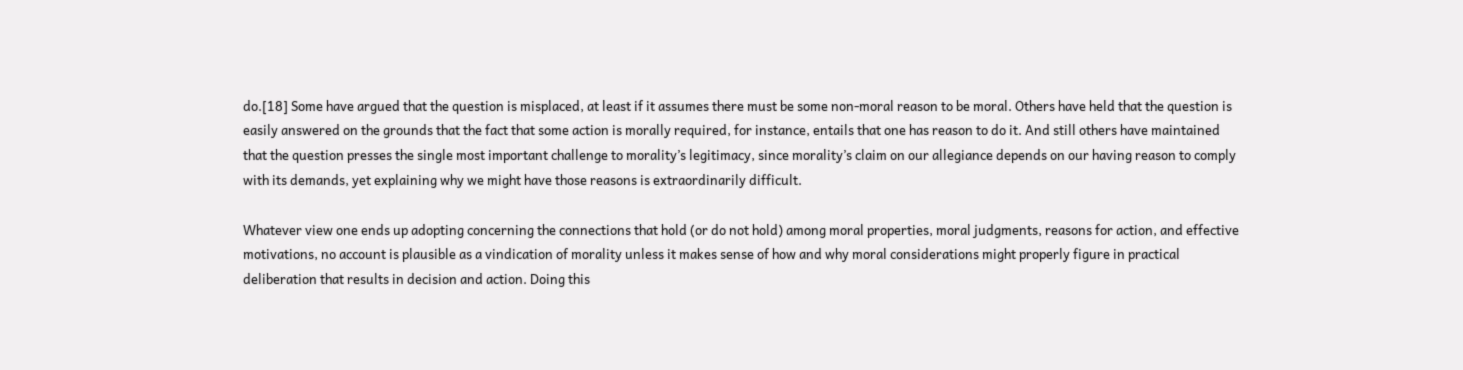do.[18] Some have argued that the question is misplaced, at least if it assumes there must be some non-moral reason to be moral. Others have held that the question is easily answered on the grounds that the fact that some action is morally required, for instance, entails that one has reason to do it. And still others have maintained that the question presses the single most important challenge to morality’s legitimacy, since morality’s claim on our allegiance depends on our having reason to comply with its demands, yet explaining why we might have those reasons is extraordinarily difficult.

Whatever view one ends up adopting concerning the connections that hold (or do not hold) among moral properties, moral judgments, reasons for action, and effective motivations, no account is plausible as a vindication of morality unless it makes sense of how and why moral considerations might properly figure in practical deliberation that results in decision and action. Doing this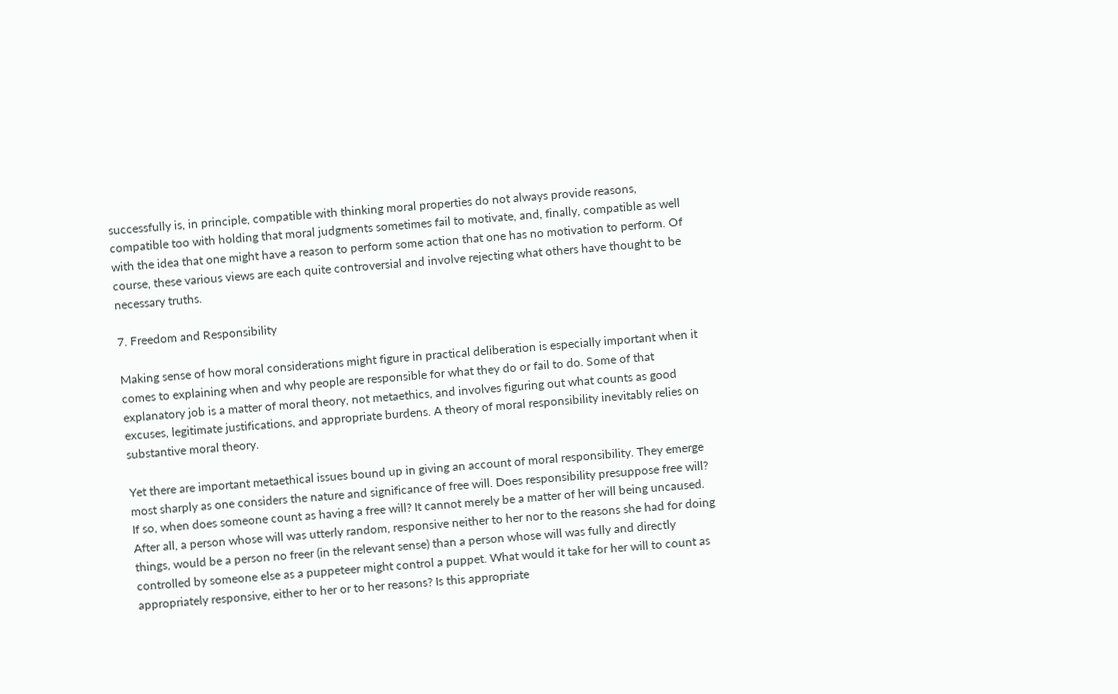successfully is, in principle, compatible with thinking moral properties do not always provide reasons, compatible too with holding that moral judgments sometimes fail to motivate, and, finally, compatible as well with the idea that one might have a reason to perform some action that one has no motivation to perform. Of course, these various views are each quite controversial and involve rejecting what others have thought to be necessary truths.

7. Freedom and Responsibility

Making sense of how moral considerations might figure in practical deliberation is especially important when it comes to explaining when and why people are responsible for what they do or fail to do. Some of that explanatory job is a matter of moral theory, not metaethics, and involves figuring out what counts as good excuses, legitimate justifications, and appropriate burdens. A theory of moral responsibility inevitably relies on substantive moral theory.

Yet there are important metaethical issues bound up in giving an account of moral responsibility. They emerge most sharply as one considers the nature and significance of free will. Does responsibility presuppose free will? If so, when does someone count as having a free will? It cannot merely be a matter of her will being uncaused. After all, a person whose will was utterly random, responsive neither to her nor to the reasons she had for doing things, would be a person no freer (in the relevant sense) than a person whose will was fully and directly controlled by someone else as a puppeteer might control a puppet. What would it take for her will to count as appropriately responsive, either to her or to her reasons? Is this appropriate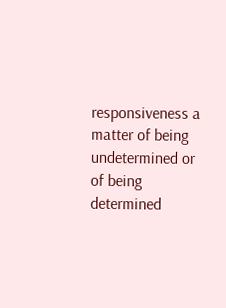responsiveness a matter of being undetermined or of being determined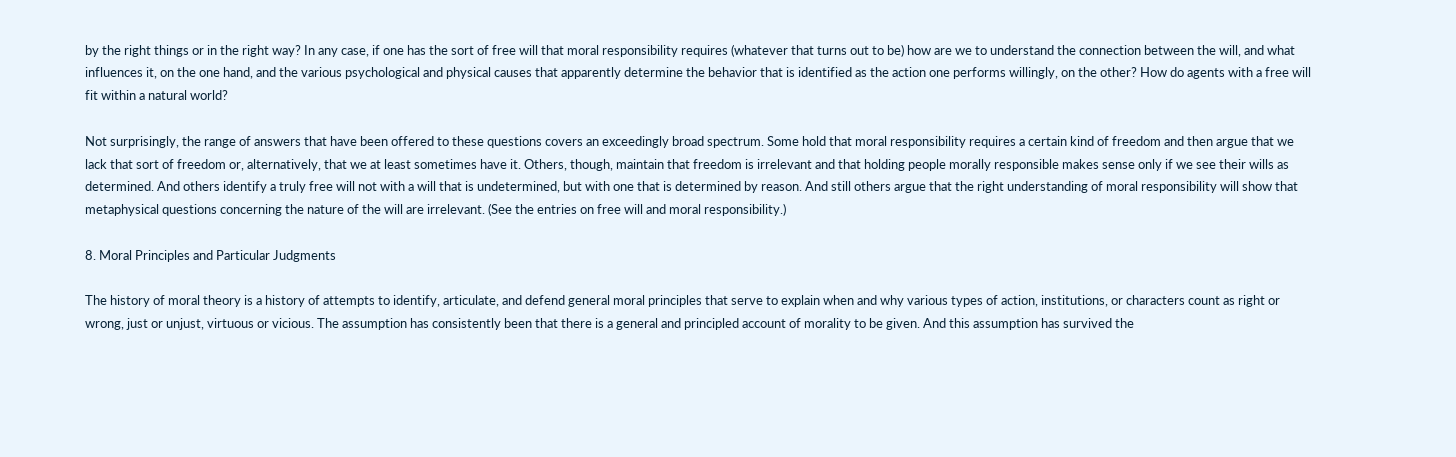by the right things or in the right way? In any case, if one has the sort of free will that moral responsibility requires (whatever that turns out to be) how are we to understand the connection between the will, and what influences it, on the one hand, and the various psychological and physical causes that apparently determine the behavior that is identified as the action one performs willingly, on the other? How do agents with a free will fit within a natural world?

Not surprisingly, the range of answers that have been offered to these questions covers an exceedingly broad spectrum. Some hold that moral responsibility requires a certain kind of freedom and then argue that we lack that sort of freedom or, alternatively, that we at least sometimes have it. Others, though, maintain that freedom is irrelevant and that holding people morally responsible makes sense only if we see their wills as determined. And others identify a truly free will not with a will that is undetermined, but with one that is determined by reason. And still others argue that the right understanding of moral responsibility will show that metaphysical questions concerning the nature of the will are irrelevant. (See the entries on free will and moral responsibility.)

8. Moral Principles and Particular Judgments

The history of moral theory is a history of attempts to identify, articulate, and defend general moral principles that serve to explain when and why various types of action, institutions, or characters count as right or wrong, just or unjust, virtuous or vicious. The assumption has consistently been that there is a general and principled account of morality to be given. And this assumption has survived the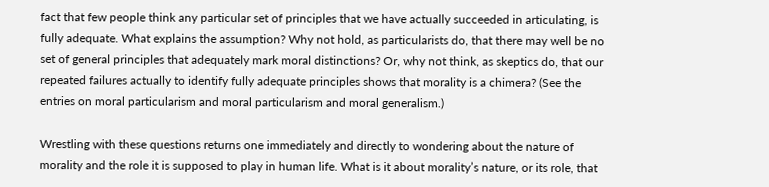fact that few people think any particular set of principles that we have actually succeeded in articulating, is fully adequate. What explains the assumption? Why not hold, as particularists do, that there may well be no set of general principles that adequately mark moral distinctions? Or, why not think, as skeptics do, that our repeated failures actually to identify fully adequate principles shows that morality is a chimera? (See the entries on moral particularism and moral particularism and moral generalism.)

Wrestling with these questions returns one immediately and directly to wondering about the nature of morality and the role it is supposed to play in human life. What is it about morality’s nature, or its role, that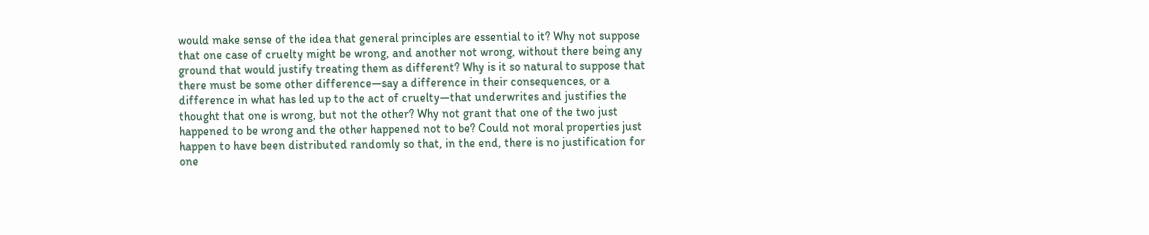would make sense of the idea that general principles are essential to it? Why not suppose that one case of cruelty might be wrong, and another not wrong, without there being any ground that would justify treating them as different? Why is it so natural to suppose that there must be some other difference—say a difference in their consequences, or a difference in what has led up to the act of cruelty—that underwrites and justifies the thought that one is wrong, but not the other? Why not grant that one of the two just happened to be wrong and the other happened not to be? Could not moral properties just happen to have been distributed randomly so that, in the end, there is no justification for one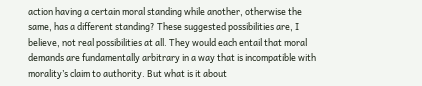action having a certain moral standing while another, otherwise the same, has a different standing? These suggested possibilities are, I believe, not real possibilities at all. They would each entail that moral demands are fundamentally arbitrary in a way that is incompatible with morality’s claim to authority. But what is it about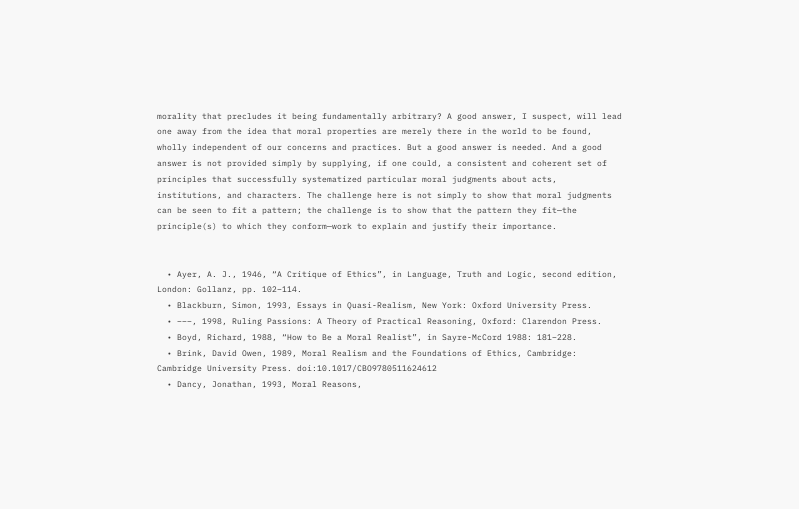morality that precludes it being fundamentally arbitrary? A good answer, I suspect, will lead one away from the idea that moral properties are merely there in the world to be found, wholly independent of our concerns and practices. But a good answer is needed. And a good answer is not provided simply by supplying, if one could, a consistent and coherent set of principles that successfully systematized particular moral judgments about acts, institutions, and characters. The challenge here is not simply to show that moral judgments can be seen to fit a pattern; the challenge is to show that the pattern they fit—the principle(s) to which they conform—work to explain and justify their importance.


  • Ayer, A. J., 1946, “A Critique of Ethics”, in Language, Truth and Logic, second edition, London: Gollanz, pp. 102–114.
  • Blackburn, Simon, 1993, Essays in Quasi-Realism, New York: Oxford University Press.
  • –––, 1998, Ruling Passions: A Theory of Practical Reasoning, Oxford: Clarendon Press.
  • Boyd, Richard, 1988, “How to Be a Moral Realist”, in Sayre-McCord 1988: 181–228.
  • Brink, David Owen, 1989, Moral Realism and the Foundations of Ethics, Cambridge: Cambridge University Press. doi:10.1017/CBO9780511624612
  • Dancy, Jonathan, 1993, Moral Reasons,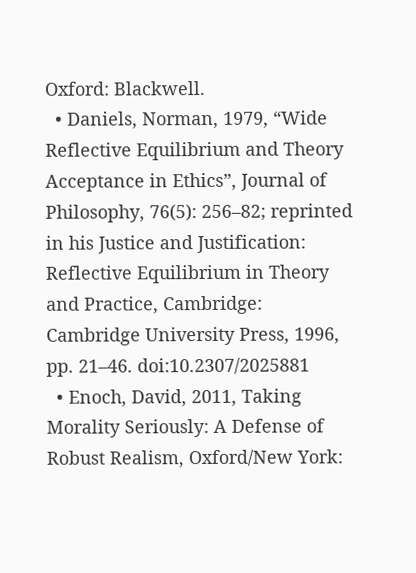Oxford: Blackwell.
  • Daniels, Norman, 1979, “Wide Reflective Equilibrium and Theory Acceptance in Ethics”, Journal of Philosophy, 76(5): 256–82; reprinted in his Justice and Justification: Reflective Equilibrium in Theory and Practice, Cambridge: Cambridge University Press, 1996, pp. 21–46. doi:10.2307/2025881
  • Enoch, David, 2011, Taking Morality Seriously: A Defense of Robust Realism, Oxford/New York: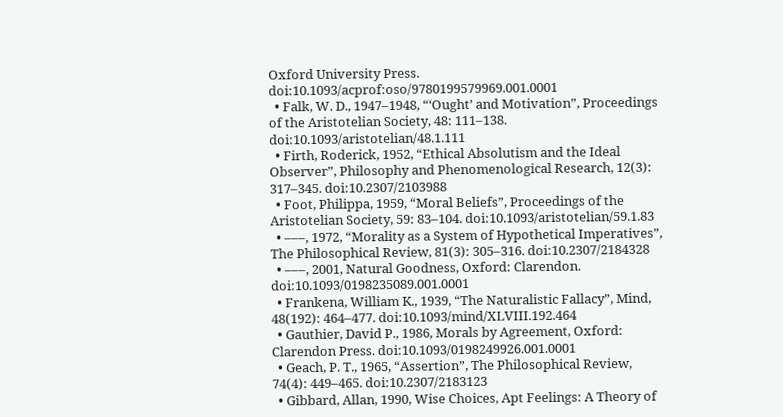Oxford University Press. doi:10.1093/acprof:oso/9780199579969.001.0001
  • Falk, W. D., 1947–1948, “‘Ought’ and Motivation”, Proceedings of the Aristotelian Society, 48: 111–138. doi:10.1093/aristotelian/48.1.111
  • Firth, Roderick, 1952, “Ethical Absolutism and the Ideal Observer”, Philosophy and Phenomenological Research, 12(3): 317–345. doi:10.2307/2103988
  • Foot, Philippa, 1959, “Moral Beliefs”, Proceedings of the Aristotelian Society, 59: 83–104. doi:10.1093/aristotelian/59.1.83
  • –––, 1972, “Morality as a System of Hypothetical Imperatives”, The Philosophical Review, 81(3): 305–316. doi:10.2307/2184328
  • –––, 2001, Natural Goodness, Oxford: Clarendon. doi:10.1093/0198235089.001.0001
  • Frankena, William K., 1939, “The Naturalistic Fallacy”, Mind, 48(192): 464–477. doi:10.1093/mind/XLVIII.192.464
  • Gauthier, David P., 1986, Morals by Agreement, Oxford: Clarendon Press. doi:10.1093/0198249926.001.0001
  • Geach, P. T., 1965, “Assertion”, The Philosophical Review, 74(4): 449–465. doi:10.2307/2183123
  • Gibbard, Allan, 1990, Wise Choices, Apt Feelings: A Theory of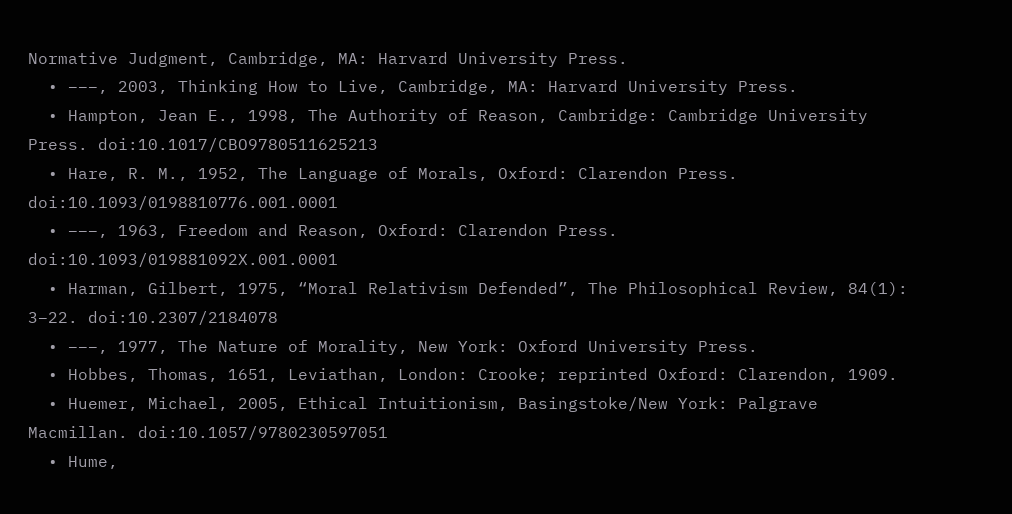Normative Judgment, Cambridge, MA: Harvard University Press.
  • –––, 2003, Thinking How to Live, Cambridge, MA: Harvard University Press.
  • Hampton, Jean E., 1998, The Authority of Reason, Cambridge: Cambridge University Press. doi:10.1017/CBO9780511625213
  • Hare, R. M., 1952, The Language of Morals, Oxford: Clarendon Press. doi:10.1093/0198810776.001.0001
  • –––, 1963, Freedom and Reason, Oxford: Clarendon Press. doi:10.1093/019881092X.001.0001
  • Harman, Gilbert, 1975, “Moral Relativism Defended”, The Philosophical Review, 84(1): 3–22. doi:10.2307/2184078
  • –––, 1977, The Nature of Morality, New York: Oxford University Press.
  • Hobbes, Thomas, 1651, Leviathan, London: Crooke; reprinted Oxford: Clarendon, 1909.
  • Huemer, Michael, 2005, Ethical Intuitionism, Basingstoke/New York: Palgrave Macmillan. doi:10.1057/9780230597051
  • Hume,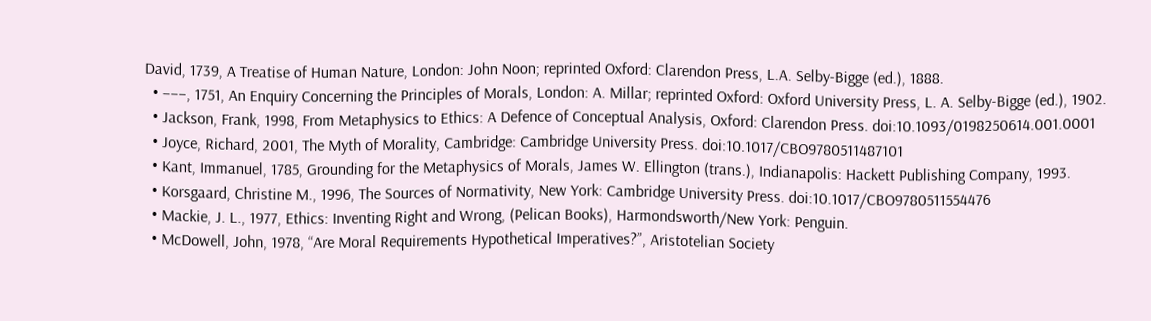David, 1739, A Treatise of Human Nature, London: John Noon; reprinted Oxford: Clarendon Press, L.A. Selby-Bigge (ed.), 1888.
  • –––, 1751, An Enquiry Concerning the Principles of Morals, London: A. Millar; reprinted Oxford: Oxford University Press, L. A. Selby-Bigge (ed.), 1902.
  • Jackson, Frank, 1998, From Metaphysics to Ethics: A Defence of Conceptual Analysis, Oxford: Clarendon Press. doi:10.1093/0198250614.001.0001
  • Joyce, Richard, 2001, The Myth of Morality, Cambridge: Cambridge University Press. doi:10.1017/CBO9780511487101
  • Kant, Immanuel, 1785, Grounding for the Metaphysics of Morals, James W. Ellington (trans.), Indianapolis: Hackett Publishing Company, 1993.
  • Korsgaard, Christine M., 1996, The Sources of Normativity, New York: Cambridge University Press. doi:10.1017/CBO9780511554476
  • Mackie, J. L., 1977, Ethics: Inventing Right and Wrong, (Pelican Books), Harmondsworth/New York: Penguin.
  • McDowell, John, 1978, “Are Moral Requirements Hypothetical Imperatives?”, Aristotelian Society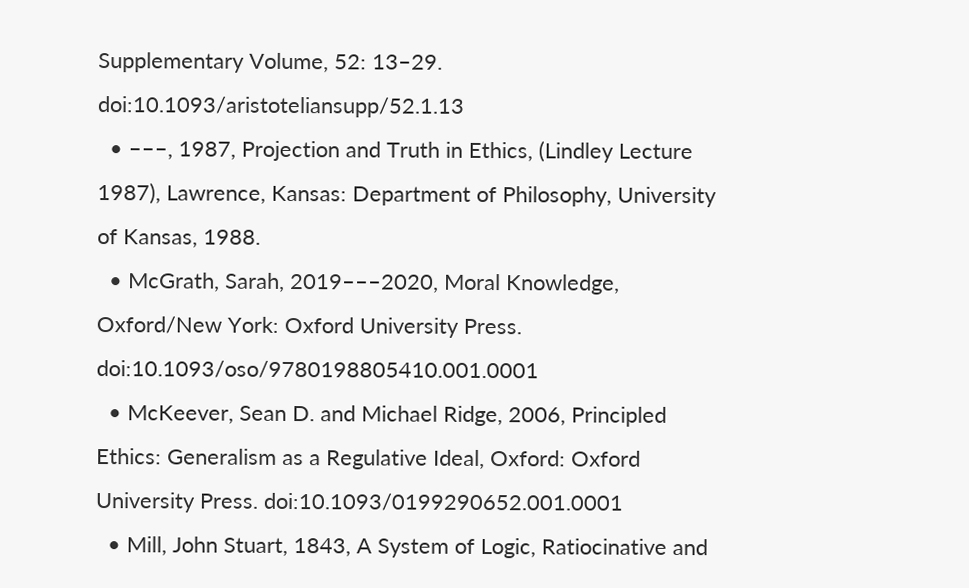Supplementary Volume, 52: 13–29. doi:10.1093/aristoteliansupp/52.1.13
  • –––, 1987, Projection and Truth in Ethics, (Lindley Lecture 1987), Lawrence, Kansas: Department of Philosophy, University of Kansas, 1988.
  • McGrath, Sarah, 2019–––2020, Moral Knowledge, Oxford/New York: Oxford University Press. doi:10.1093/oso/9780198805410.001.0001
  • McKeever, Sean D. and Michael Ridge, 2006, Principled Ethics: Generalism as a Regulative Ideal, Oxford: Oxford University Press. doi:10.1093/0199290652.001.0001
  • Mill, John Stuart, 1843, A System of Logic, Ratiocinative and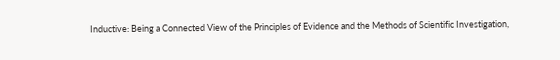Inductive: Being a Connected View of the Principles of Evidence and the Methods of Scientific Investigation,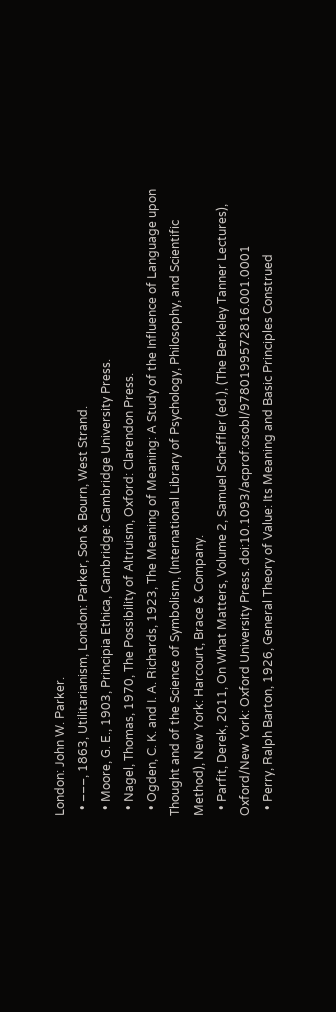London: John W. Parker.
  • –––, 1863, Utilitarianism, London: Parker, Son & Bourn, West Strand.
  • Moore, G. E., 1903, Principia Ethica, Cambridge: Cambridge University Press.
  • Nagel, Thomas, 1970, The Possibility of Altruism, Oxford: Clarendon Press.
  • Ogden, C. K. and I. A. Richards, 1923, The Meaning of Meaning: A Study of the Influence of Language upon Thought and of the Science of Symbolism, (International Library of Psychology, Philosophy, and Scientific Method), New York: Harcourt, Brace & Company.
  • Parfit, Derek, 2011, On What Matters, Volume 2, Samuel Scheffler (ed.), (The Berkeley Tanner Lectures), Oxford/New York: Oxford University Press. doi:10.1093/acprof:osobl/9780199572816.001.0001
  • Perry, Ralph Barton, 1926, General Theory of Value: Its Meaning and Basic Principles Construed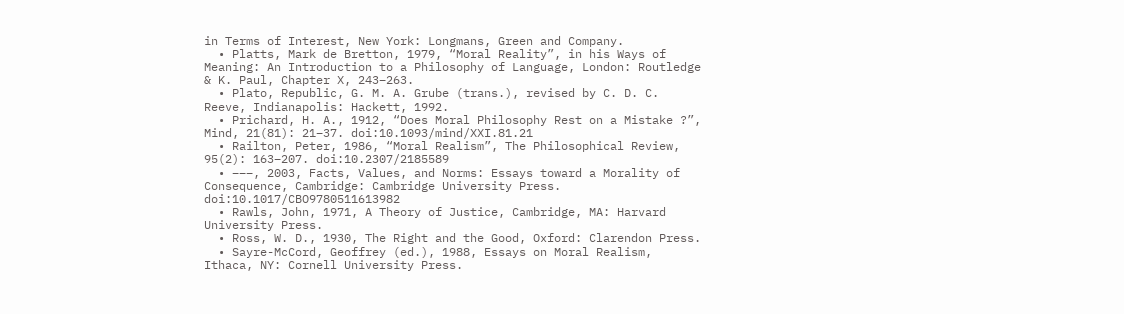in Terms of Interest, New York: Longmans, Green and Company.
  • Platts, Mark de Bretton, 1979, “Moral Reality”, in his Ways of Meaning: An Introduction to a Philosophy of Language, London: Routledge & K. Paul, Chapter X, 243–263.
  • Plato, Republic, G. M. A. Grube (trans.), revised by C. D. C. Reeve, Indianapolis: Hackett, 1992.
  • Prichard, H. A., 1912, “Does Moral Philosophy Rest on a Mistake ?”, Mind, 21(81): 21–37. doi:10.1093/mind/XXI.81.21
  • Railton, Peter, 1986, “Moral Realism”, The Philosophical Review, 95(2): 163–207. doi:10.2307/2185589
  • –––, 2003, Facts, Values, and Norms: Essays toward a Morality of Consequence, Cambridge: Cambridge University Press. doi:10.1017/CBO9780511613982
  • Rawls, John, 1971, A Theory of Justice, Cambridge, MA: Harvard University Press.
  • Ross, W. D., 1930, The Right and the Good, Oxford: Clarendon Press.
  • Sayre-McCord, Geoffrey (ed.), 1988, Essays on Moral Realism, Ithaca, NY: Cornell University Press.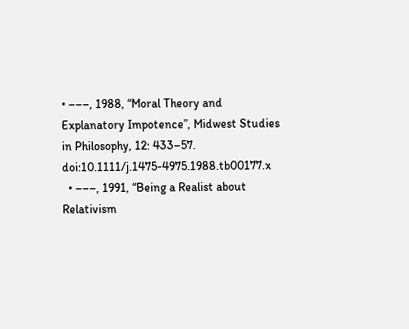• –––, 1988, “Moral Theory and Explanatory Impotence”, Midwest Studies in Philosophy, 12: 433–57. doi:10.1111/j.1475-4975.1988.tb00177.x
  • –––, 1991, “Being a Realist about Relativism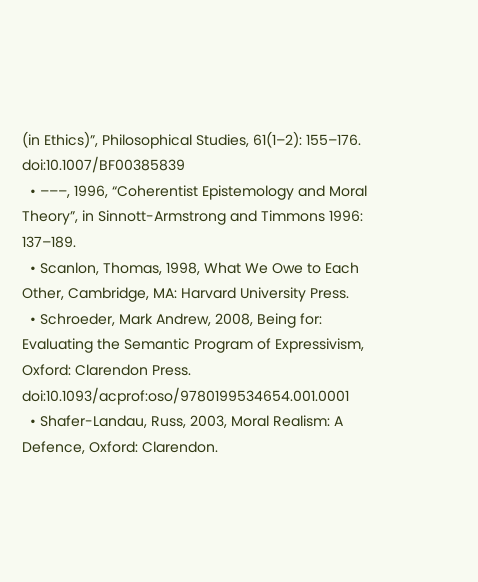(in Ethics)”, Philosophical Studies, 61(1–2): 155–176. doi:10.1007/BF00385839
  • –––, 1996, “Coherentist Epistemology and Moral Theory”, in Sinnott-Armstrong and Timmons 1996: 137–189.
  • Scanlon, Thomas, 1998, What We Owe to Each Other, Cambridge, MA: Harvard University Press.
  • Schroeder, Mark Andrew, 2008, Being for: Evaluating the Semantic Program of Expressivism, Oxford: Clarendon Press. doi:10.1093/acprof:oso/9780199534654.001.0001
  • Shafer-Landau, Russ, 2003, Moral Realism: A Defence, Oxford: Clarendon.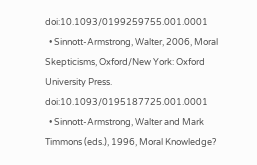doi:10.1093/0199259755.001.0001
  • Sinnott-Armstrong, Walter, 2006, Moral Skepticisms, Oxford/New York: Oxford University Press. doi:10.1093/0195187725.001.0001
  • Sinnott-Armstrong, Walter and Mark Timmons (eds.), 1996, Moral Knowledge?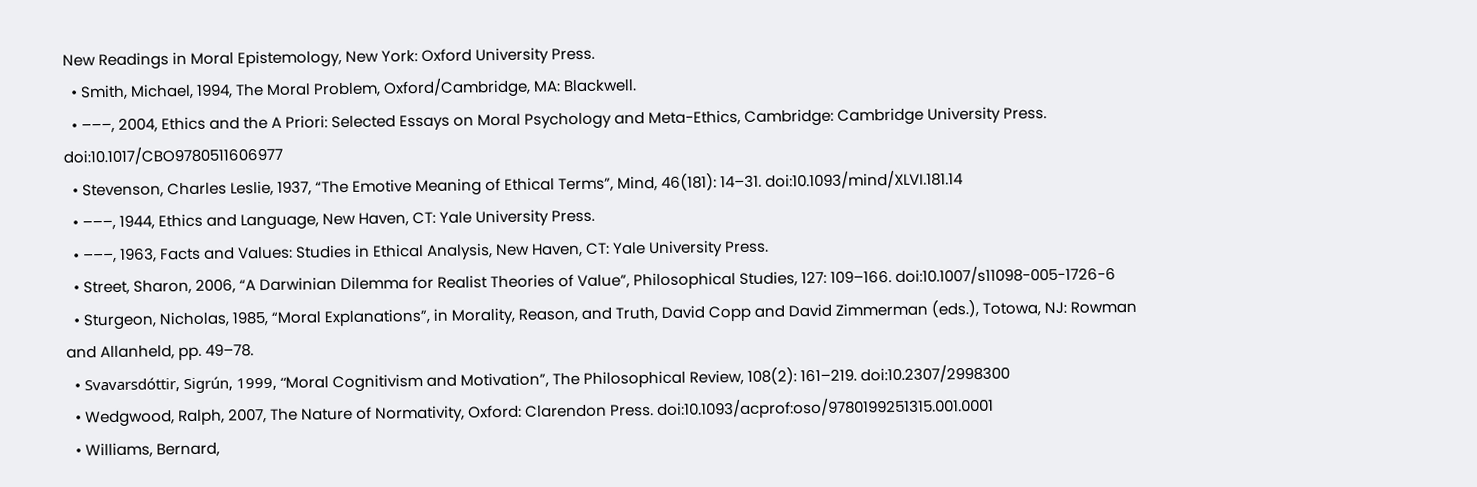New Readings in Moral Epistemology, New York: Oxford University Press.
  • Smith, Michael, 1994, The Moral Problem, Oxford/Cambridge, MA: Blackwell.
  • –––, 2004, Ethics and the A Priori: Selected Essays on Moral Psychology and Meta-Ethics, Cambridge: Cambridge University Press. doi:10.1017/CBO9780511606977
  • Stevenson, Charles Leslie, 1937, “The Emotive Meaning of Ethical Terms”, Mind, 46(181): 14–31. doi:10.1093/mind/XLVI.181.14
  • –––, 1944, Ethics and Language, New Haven, CT: Yale University Press.
  • –––, 1963, Facts and Values: Studies in Ethical Analysis, New Haven, CT: Yale University Press.
  • Street, Sharon, 2006, “A Darwinian Dilemma for Realist Theories of Value”, Philosophical Studies, 127: 109–166. doi:10.1007/s11098-005-1726-6
  • Sturgeon, Nicholas, 1985, “Moral Explanations”, in Morality, Reason, and Truth, David Copp and David Zimmerman (eds.), Totowa, NJ: Rowman and Allanheld, pp. 49–78.
  • Svavarsdóttir, Sigrún, 1999, “Moral Cognitivism and Motivation”, The Philosophical Review, 108(2): 161–219. doi:10.2307/2998300
  • Wedgwood, Ralph, 2007, The Nature of Normativity, Oxford: Clarendon Press. doi:10.1093/acprof:oso/9780199251315.001.0001
  • Williams, Bernard,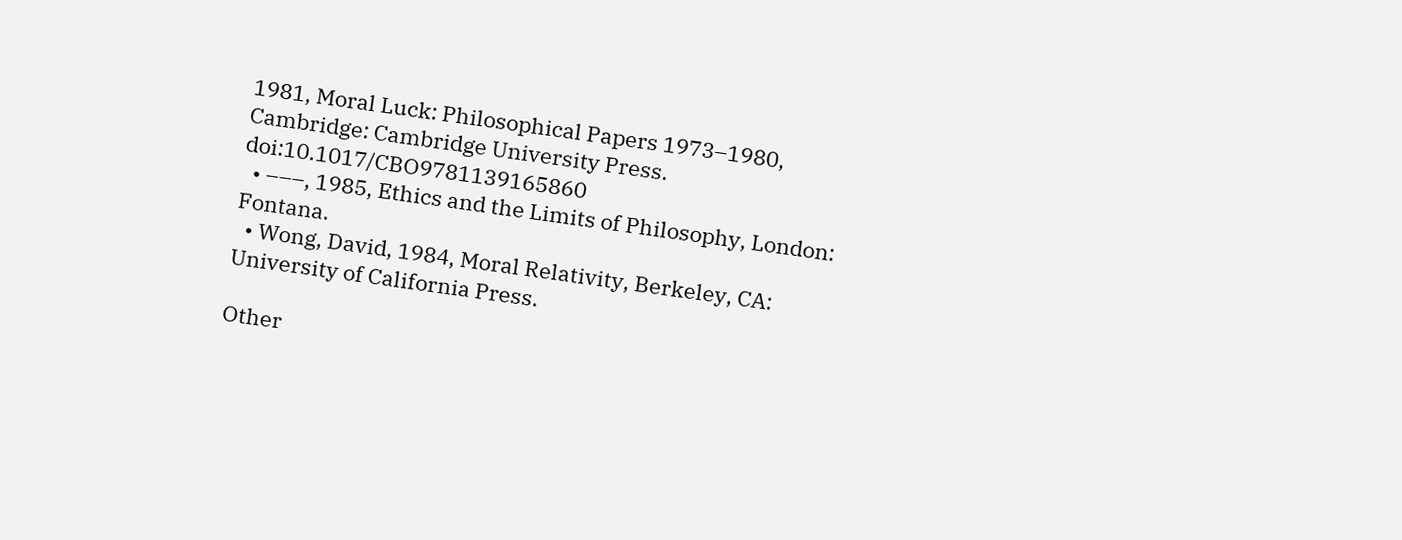1981, Moral Luck: Philosophical Papers 1973–1980, Cambridge: Cambridge University Press. doi:10.1017/CBO9781139165860
  • –––, 1985, Ethics and the Limits of Philosophy, London: Fontana.
  • Wong, David, 1984, Moral Relativity, Berkeley, CA: University of California Press.

Other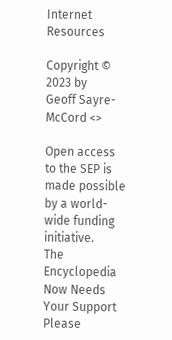Internet Resources

Copyright © 2023 by
Geoff Sayre-McCord <>

Open access to the SEP is made possible by a world-wide funding initiative.
The Encyclopedia Now Needs Your Support
Please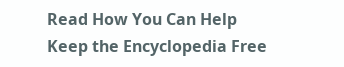Read How You Can Help Keep the Encyclopedia Free